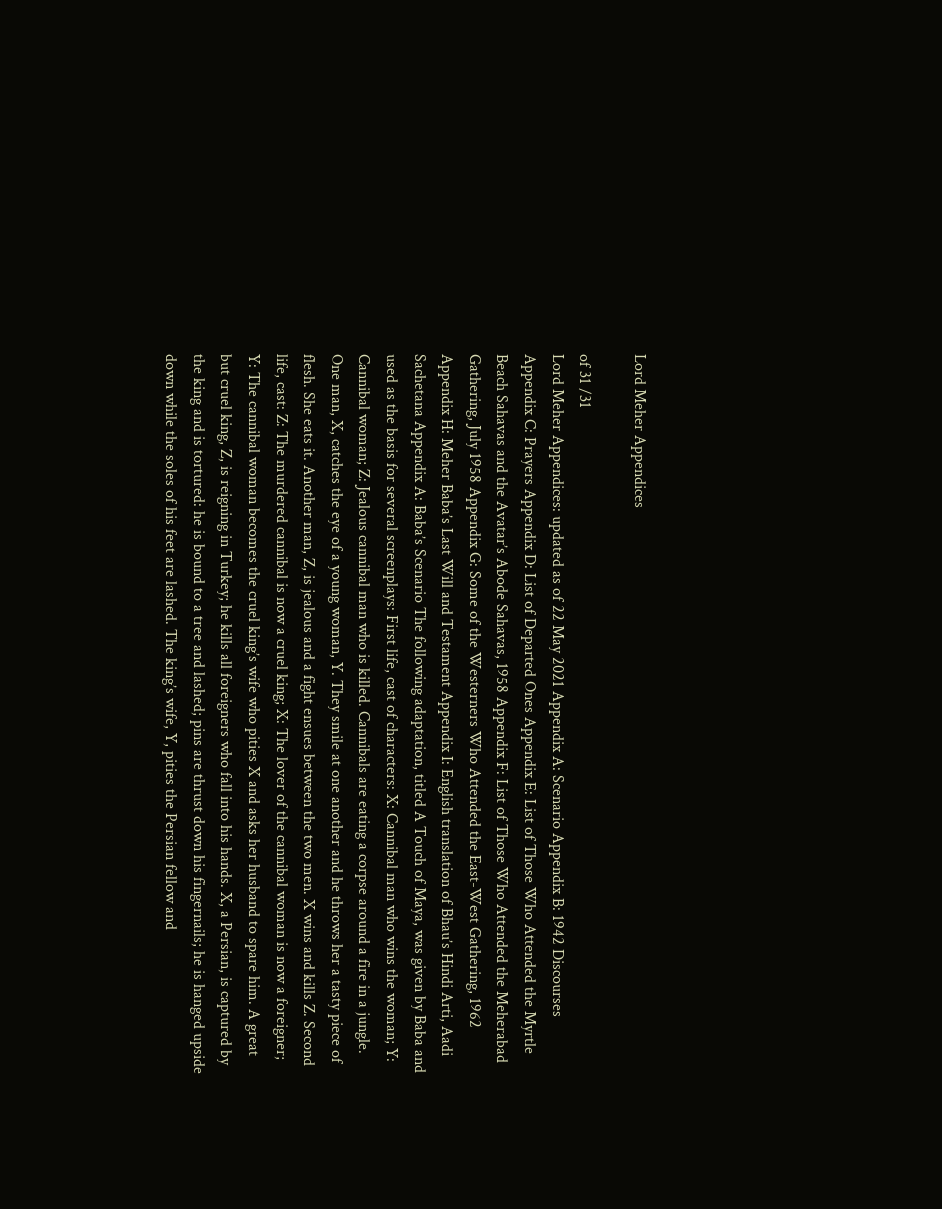Lord Meher Appendices

of 31 /31
Lord Meher Appendices: updated as of 22 May 2021 Appendix A: Scenario Appendix B: 1942 Discourses Appendix C: Prayers Appendix D: List of Departed Ones Appendix E: List of Those Who Attended the Myrtle Beach Sahavas and the Avatar’s Abode Sahavas, 1958 Appendix F: List of Those Who Attended the Meherabad Gathering, July 1958 Appendix G: Some of the Westerners Who Attended the East-West Gathering, 1962 Appendix H: Meher Baba’s Last Will and Testament Appendix I: English translation of Bhau’s Hindi Arti, Aadi Sachetana Appendix A: Baba’s Scenario The following adaptation, titled A Touch of Maya, was given by Baba and used as the basis for several screenplays: First life, cast of characters: X: Cannibal man who wins the woman; Y: Cannibal woman; Z: Jealous cannibal man who is killed. Cannibals are eating a corpse around a fire in a jungle. One man, X, catches the eye of a young woman, Y. They smile at one another and he throws her a tasty piece of flesh. She eats it. Another man, Z, is jealous and a fight ensues between the two men. X wins and kills Z. Second life, cast: Z: The murdered cannibal is now a cruel king; X: The lover of the cannibal woman is now a foreigner; Y: The cannibal woman becomes the cruel king’s wife who pities X and asks her husband to spare him. A great but cruel king, Z, is reigning in Turkey; he kills all foreigners who fall into his hands. X, a Persian, is captured by the king and is tortured: he is bound to a tree and lashed; pins are thrust down his fingernails; he is hanged upside down while the soles of his feet are lashed. The king’s wife, Y, pities the Persian fellow and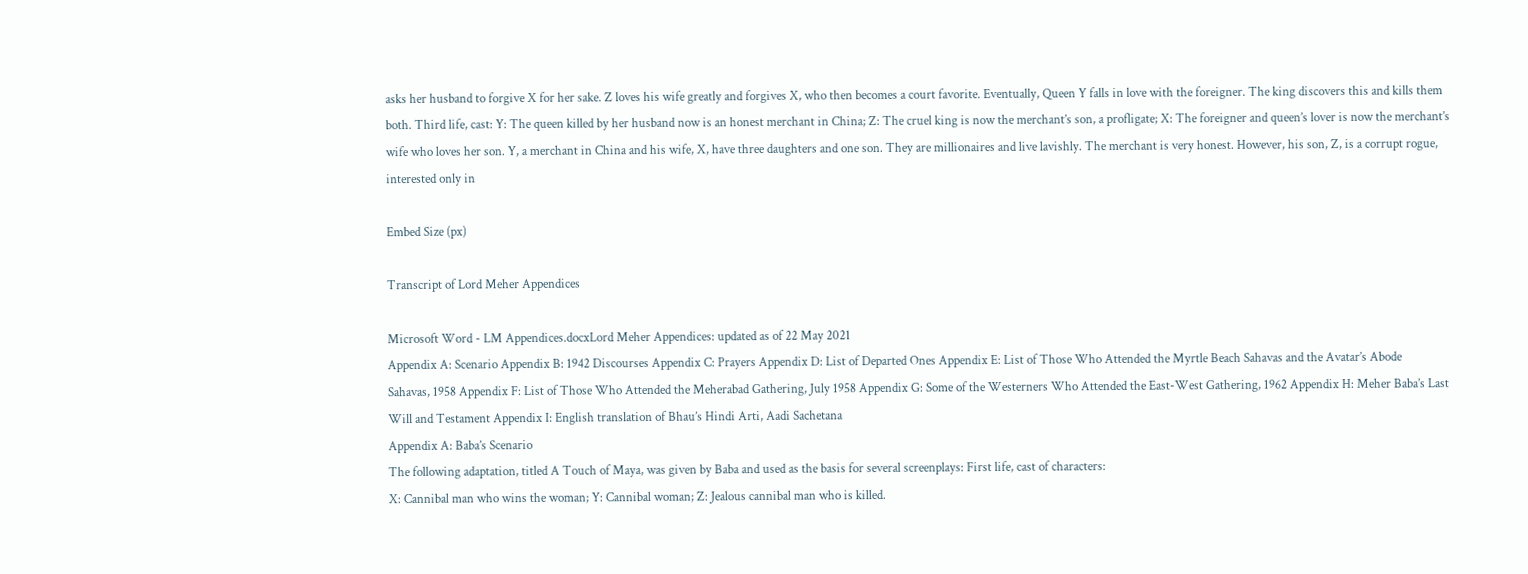asks her husband to forgive X for her sake. Z loves his wife greatly and forgives X, who then becomes a court favorite. Eventually, Queen Y falls in love with the foreigner. The king discovers this and kills them both. Third life, cast: Y: The queen killed by her husband now is an honest merchant in China; Z: The cruel king is now the merchant’s son, a profligate; X: The foreigner and queen’s lover is now the merchant’s wife who loves her son. Y, a merchant in China and his wife, X, have three daughters and one son. They are millionaires and live lavishly. The merchant is very honest. However, his son, Z, is a corrupt rogue, interested only in

Embed Size (px)

Transcript of Lord Meher Appendices

Microsoft Word - LM Appendices.docxLord Meher Appendices: updated as of 22 May 2021
Appendix A: Scenario Appendix B: 1942 Discourses Appendix C: Prayers Appendix D: List of Departed Ones Appendix E: List of Those Who Attended the Myrtle Beach Sahavas and the Avatar’s Abode
Sahavas, 1958 Appendix F: List of Those Who Attended the Meherabad Gathering, July 1958 Appendix G: Some of the Westerners Who Attended the East-West Gathering, 1962 Appendix H: Meher Baba’s Last Will and Testament Appendix I: English translation of Bhau’s Hindi Arti, Aadi Sachetana
Appendix A: Baba’s Scenario
The following adaptation, titled A Touch of Maya, was given by Baba and used as the basis for several screenplays: First life, cast of characters:
X: Cannibal man who wins the woman; Y: Cannibal woman; Z: Jealous cannibal man who is killed.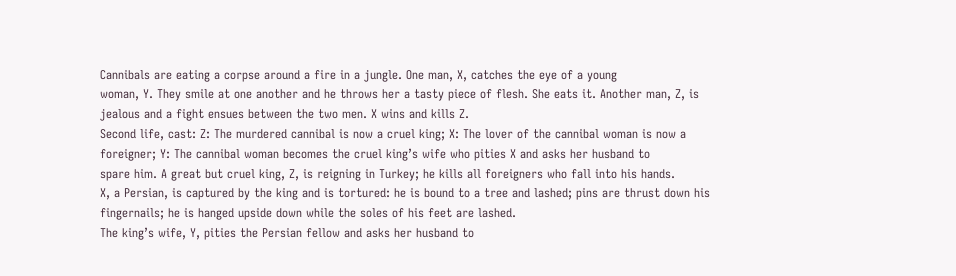Cannibals are eating a corpse around a fire in a jungle. One man, X, catches the eye of a young
woman, Y. They smile at one another and he throws her a tasty piece of flesh. She eats it. Another man, Z, is jealous and a fight ensues between the two men. X wins and kills Z.
Second life, cast: Z: The murdered cannibal is now a cruel king; X: The lover of the cannibal woman is now a foreigner; Y: The cannibal woman becomes the cruel king’s wife who pities X and asks her husband to
spare him. A great but cruel king, Z, is reigning in Turkey; he kills all foreigners who fall into his hands.
X, a Persian, is captured by the king and is tortured: he is bound to a tree and lashed; pins are thrust down his fingernails; he is hanged upside down while the soles of his feet are lashed.
The king’s wife, Y, pities the Persian fellow and asks her husband to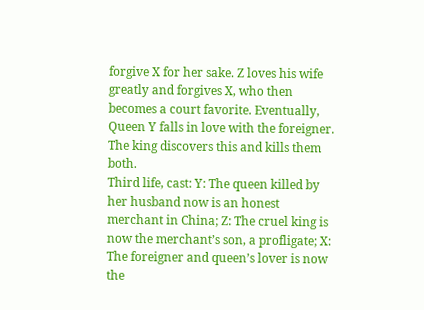forgive X for her sake. Z loves his wife greatly and forgives X, who then becomes a court favorite. Eventually, Queen Y falls in love with the foreigner. The king discovers this and kills them both.
Third life, cast: Y: The queen killed by her husband now is an honest merchant in China; Z: The cruel king is now the merchant’s son, a profligate; X: The foreigner and queen’s lover is now the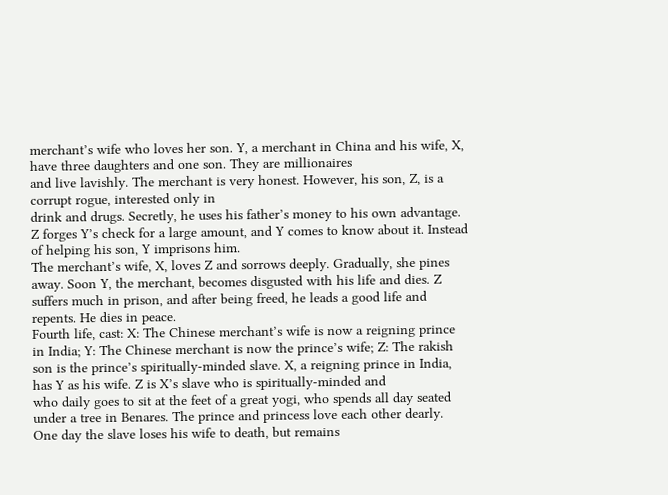merchant’s wife who loves her son. Y, a merchant in China and his wife, X, have three daughters and one son. They are millionaires
and live lavishly. The merchant is very honest. However, his son, Z, is a corrupt rogue, interested only in
drink and drugs. Secretly, he uses his father’s money to his own advantage. Z forges Y’s check for a large amount, and Y comes to know about it. Instead of helping his son, Y imprisons him.
The merchant’s wife, X, loves Z and sorrows deeply. Gradually, she pines away. Soon Y, the merchant, becomes disgusted with his life and dies. Z suffers much in prison, and after being freed, he leads a good life and repents. He dies in peace.
Fourth life, cast: X: The Chinese merchant’s wife is now a reigning prince in India; Y: The Chinese merchant is now the prince’s wife; Z: The rakish son is the prince’s spiritually-minded slave. X, a reigning prince in India, has Y as his wife. Z is X’s slave who is spiritually-minded and
who daily goes to sit at the feet of a great yogi, who spends all day seated under a tree in Benares. The prince and princess love each other dearly.
One day the slave loses his wife to death, but remains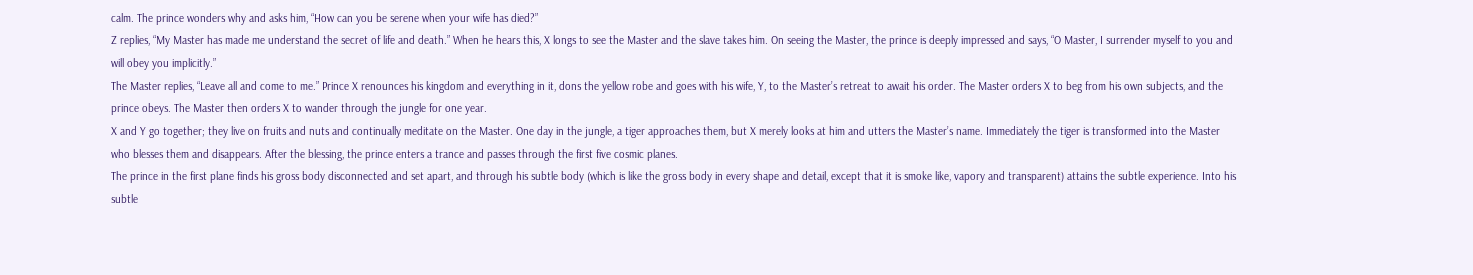calm. The prince wonders why and asks him, “How can you be serene when your wife has died?”
Z replies, “My Master has made me understand the secret of life and death.” When he hears this, X longs to see the Master and the slave takes him. On seeing the Master, the prince is deeply impressed and says, “O Master, I surrender myself to you and will obey you implicitly.”
The Master replies, “Leave all and come to me.” Prince X renounces his kingdom and everything in it, dons the yellow robe and goes with his wife, Y, to the Master’s retreat to await his order. The Master orders X to beg from his own subjects, and the prince obeys. The Master then orders X to wander through the jungle for one year.
X and Y go together; they live on fruits and nuts and continually meditate on the Master. One day in the jungle, a tiger approaches them, but X merely looks at him and utters the Master’s name. Immediately the tiger is transformed into the Master who blesses them and disappears. After the blessing, the prince enters a trance and passes through the first five cosmic planes.
The prince in the first plane finds his gross body disconnected and set apart, and through his subtle body (which is like the gross body in every shape and detail, except that it is smoke like, vapory and transparent) attains the subtle experience. Into his subtle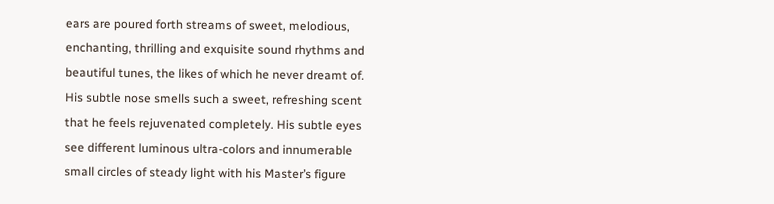ears are poured forth streams of sweet, melodious, enchanting, thrilling and exquisite sound rhythms and beautiful tunes, the likes of which he never dreamt of. His subtle nose smells such a sweet, refreshing scent that he feels rejuvenated completely. His subtle eyes see different luminous ultra-colors and innumerable small circles of steady light with his Master’s figure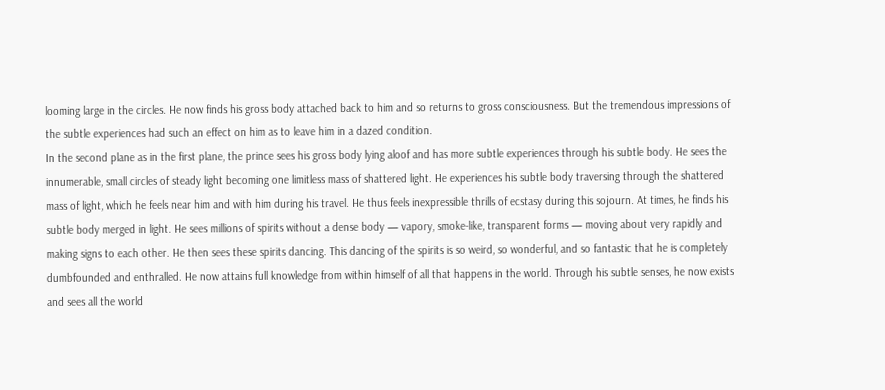looming large in the circles. He now finds his gross body attached back to him and so returns to gross consciousness. But the tremendous impressions of the subtle experiences had such an effect on him as to leave him in a dazed condition.
In the second plane as in the first plane, the prince sees his gross body lying aloof and has more subtle experiences through his subtle body. He sees the innumerable, small circles of steady light becoming one limitless mass of shattered light. He experiences his subtle body traversing through the shattered mass of light, which he feels near him and with him during his travel. He thus feels inexpressible thrills of ecstasy during this sojourn. At times, he finds his subtle body merged in light. He sees millions of spirits without a dense body — vapory, smoke-like, transparent forms — moving about very rapidly and making signs to each other. He then sees these spirits dancing. This dancing of the spirits is so weird, so wonderful, and so fantastic that he is completely dumbfounded and enthralled. He now attains full knowledge from within himself of all that happens in the world. Through his subtle senses, he now exists and sees all the world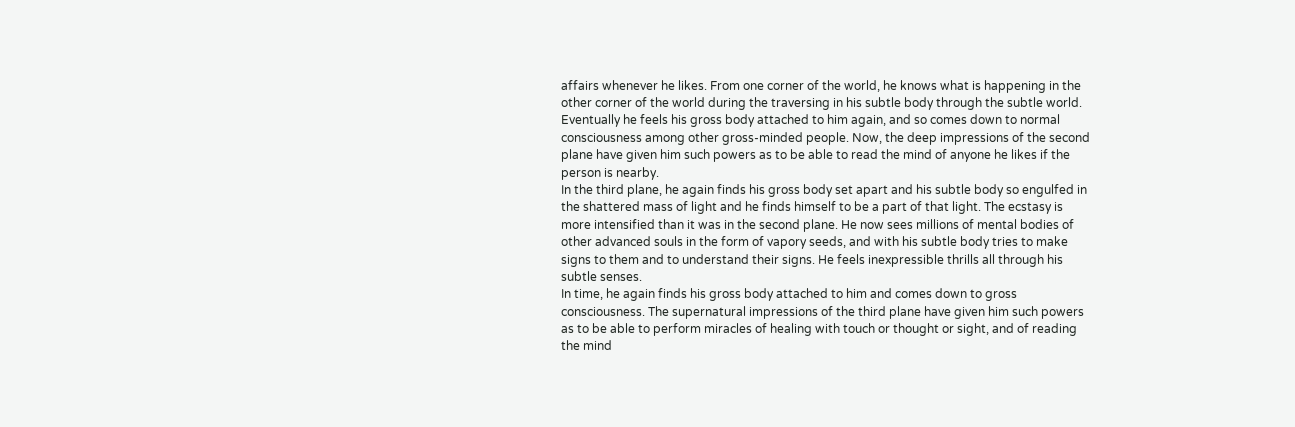affairs whenever he likes. From one corner of the world, he knows what is happening in the other corner of the world during the traversing in his subtle body through the subtle world.
Eventually he feels his gross body attached to him again, and so comes down to normal consciousness among other gross-minded people. Now, the deep impressions of the second plane have given him such powers as to be able to read the mind of anyone he likes if the person is nearby.
In the third plane, he again finds his gross body set apart and his subtle body so engulfed in the shattered mass of light and he finds himself to be a part of that light. The ecstasy is more intensified than it was in the second plane. He now sees millions of mental bodies of other advanced souls in the form of vapory seeds, and with his subtle body tries to make signs to them and to understand their signs. He feels inexpressible thrills all through his subtle senses.
In time, he again finds his gross body attached to him and comes down to gross consciousness. The supernatural impressions of the third plane have given him such powers as to be able to perform miracles of healing with touch or thought or sight, and of reading the mind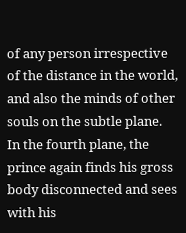of any person irrespective of the distance in the world, and also the minds of other souls on the subtle plane.
In the fourth plane, the prince again finds his gross body disconnected and sees with his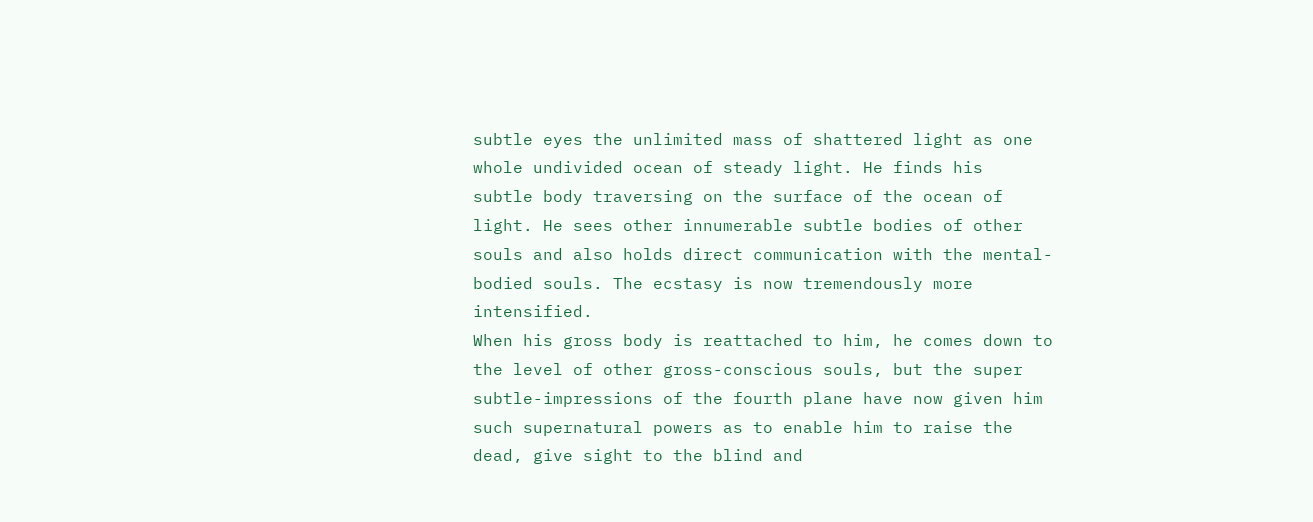subtle eyes the unlimited mass of shattered light as one whole undivided ocean of steady light. He finds his
subtle body traversing on the surface of the ocean of light. He sees other innumerable subtle bodies of other souls and also holds direct communication with the mental-bodied souls. The ecstasy is now tremendously more intensified.
When his gross body is reattached to him, he comes down to the level of other gross-conscious souls, but the super subtle-impressions of the fourth plane have now given him such supernatural powers as to enable him to raise the dead, give sight to the blind and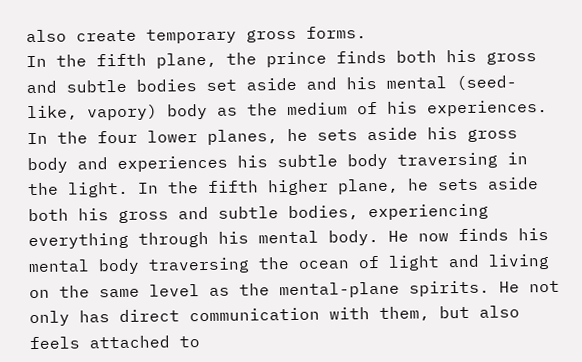also create temporary gross forms.
In the fifth plane, the prince finds both his gross and subtle bodies set aside and his mental (seed-like, vapory) body as the medium of his experiences. In the four lower planes, he sets aside his gross body and experiences his subtle body traversing in the light. In the fifth higher plane, he sets aside both his gross and subtle bodies, experiencing everything through his mental body. He now finds his mental body traversing the ocean of light and living on the same level as the mental-plane spirits. He not only has direct communication with them, but also feels attached to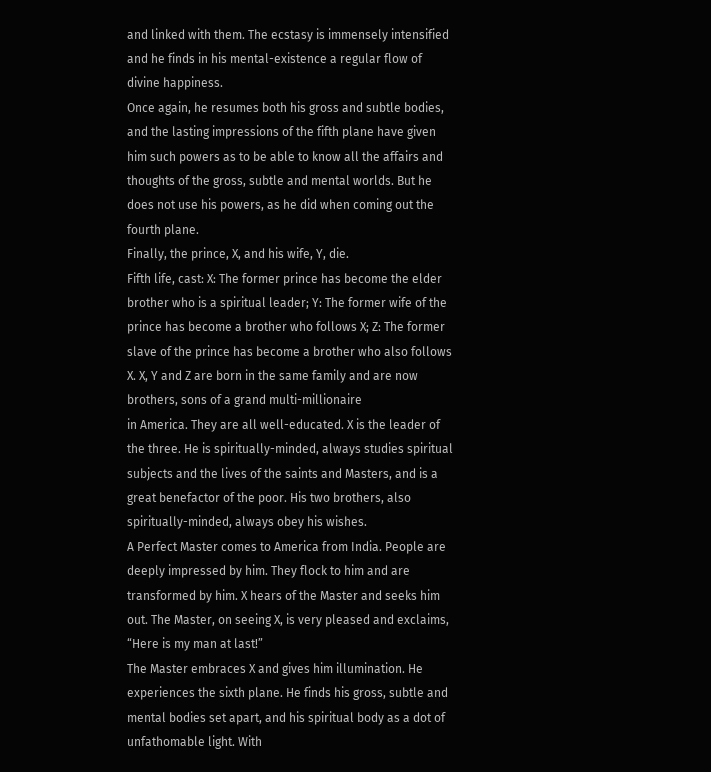and linked with them. The ecstasy is immensely intensified and he finds in his mental-existence a regular flow of divine happiness.
Once again, he resumes both his gross and subtle bodies, and the lasting impressions of the fifth plane have given him such powers as to be able to know all the affairs and thoughts of the gross, subtle and mental worlds. But he does not use his powers, as he did when coming out the fourth plane.
Finally, the prince, X, and his wife, Y, die.
Fifth life, cast: X: The former prince has become the elder brother who is a spiritual leader; Y: The former wife of the prince has become a brother who follows X; Z: The former slave of the prince has become a brother who also follows X. X, Y and Z are born in the same family and are now brothers, sons of a grand multi-millionaire
in America. They are all well-educated. X is the leader of the three. He is spiritually-minded, always studies spiritual subjects and the lives of the saints and Masters, and is a great benefactor of the poor. His two brothers, also spiritually-minded, always obey his wishes.
A Perfect Master comes to America from India. People are deeply impressed by him. They flock to him and are transformed by him. X hears of the Master and seeks him out. The Master, on seeing X, is very pleased and exclaims, “Here is my man at last!”
The Master embraces X and gives him illumination. He experiences the sixth plane. He finds his gross, subtle and mental bodies set apart, and his spiritual body as a dot of unfathomable light. With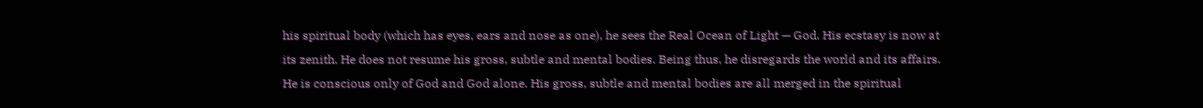his spiritual body (which has eyes, ears and nose as one), he sees the Real Ocean of Light — God. His ecstasy is now at its zenith. He does not resume his gross, subtle and mental bodies. Being thus, he disregards the world and its affairs. He is conscious only of God and God alone. His gross, subtle and mental bodies are all merged in the spiritual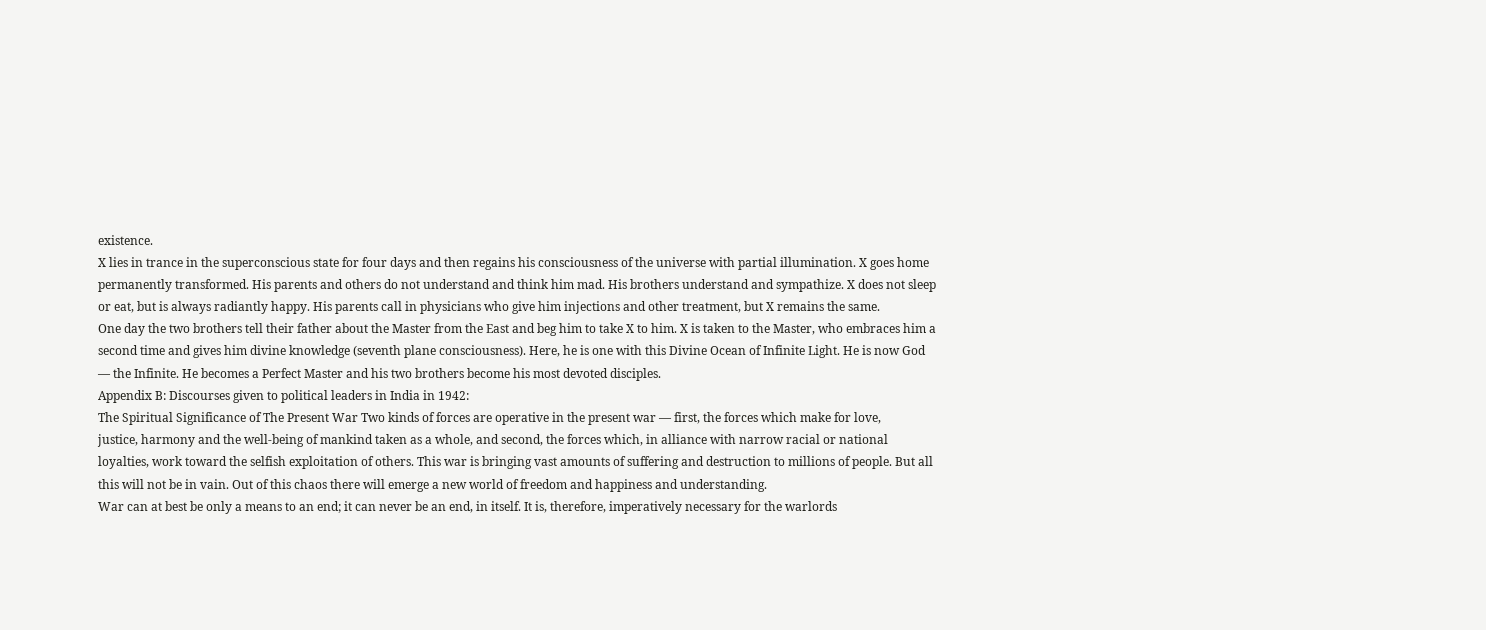existence.
X lies in trance in the superconscious state for four days and then regains his consciousness of the universe with partial illumination. X goes home permanently transformed. His parents and others do not understand and think him mad. His brothers understand and sympathize. X does not sleep or eat, but is always radiantly happy. His parents call in physicians who give him injections and other treatment, but X remains the same.
One day the two brothers tell their father about the Master from the East and beg him to take X to him. X is taken to the Master, who embraces him a second time and gives him divine knowledge (seventh plane consciousness). Here, he is one with this Divine Ocean of Infinite Light. He is now God — the Infinite. He becomes a Perfect Master and his two brothers become his most devoted disciples.
Appendix B: Discourses given to political leaders in India in 1942:
The Spiritual Significance of The Present War Two kinds of forces are operative in the present war — first, the forces which make for love,
justice, harmony and the well-being of mankind taken as a whole, and second, the forces which, in alliance with narrow racial or national loyalties, work toward the selfish exploitation of others. This war is bringing vast amounts of suffering and destruction to millions of people. But all this will not be in vain. Out of this chaos there will emerge a new world of freedom and happiness and understanding.
War can at best be only a means to an end; it can never be an end, in itself. It is, therefore, imperatively necessary for the warlords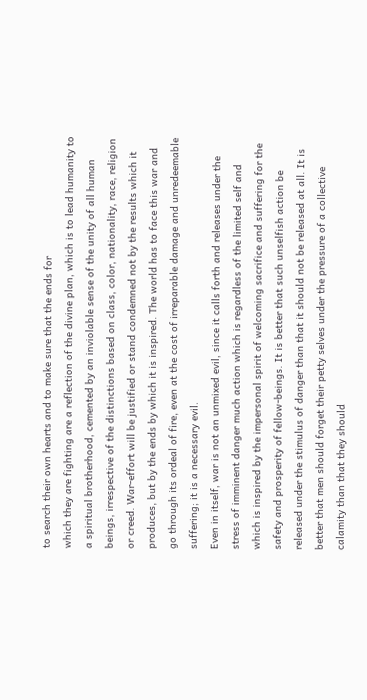to search their own hearts and to make sure that the ends for
which they are fighting are a reflection of the divine plan, which is to lead humanity to a spiritual brotherhood, cemented by an inviolable sense of the unity of all human beings, irrespective of the distinctions based on class, color, nationality, race, religion or creed. War-effort will be justified or stand condemned not by the results which it produces, but by the ends by which it is inspired. The world has to face this war and go through its ordeal of fire, even at the cost of irreparable damage and unredeemable suffering; it is a necessary evil.
Even in itself, war is not an unmixed evil, since it calls forth and releases under the stress of imminent danger much action which is regardless of the limited self and which is inspired by the impersonal spirit of welcoming sacrifice and suffering for the safety and prosperity of fellow-beings. It is better that such unselfish action be released under the stimulus of danger than that it should not be released at all. It is better that men should forget their petty selves under the pressure of a collective calamity than that they should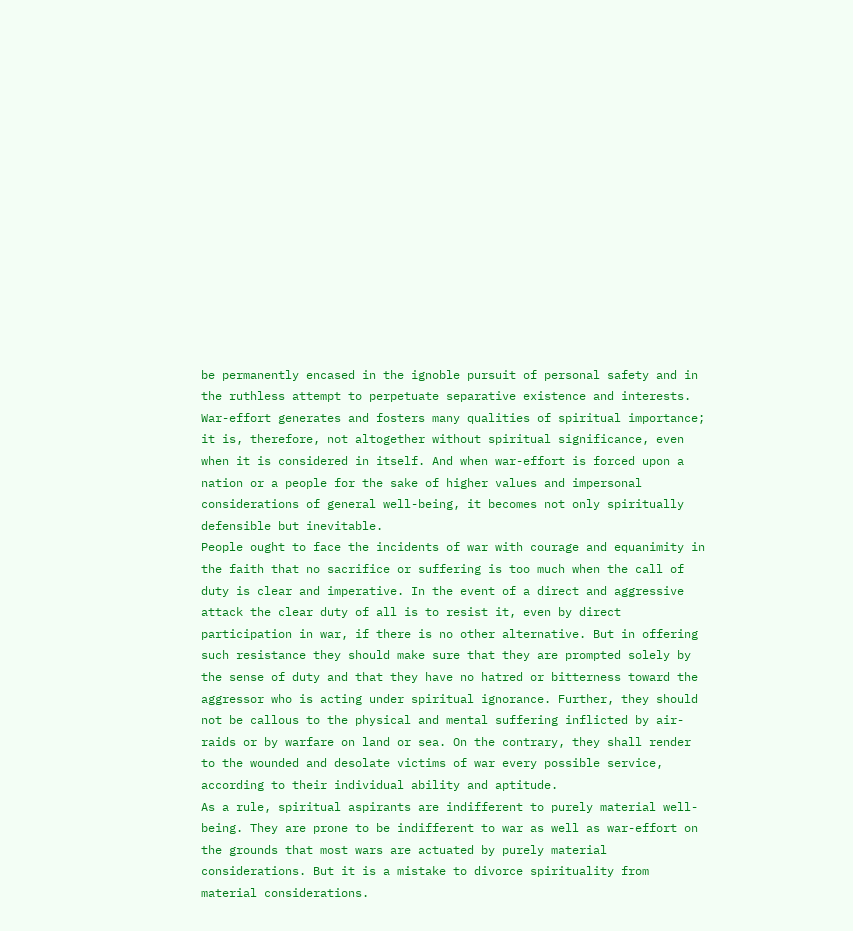be permanently encased in the ignoble pursuit of personal safety and in the ruthless attempt to perpetuate separative existence and interests. War-effort generates and fosters many qualities of spiritual importance; it is, therefore, not altogether without spiritual significance, even when it is considered in itself. And when war-effort is forced upon a nation or a people for the sake of higher values and impersonal considerations of general well-being, it becomes not only spiritually defensible but inevitable.
People ought to face the incidents of war with courage and equanimity in the faith that no sacrifice or suffering is too much when the call of duty is clear and imperative. In the event of a direct and aggressive attack the clear duty of all is to resist it, even by direct participation in war, if there is no other alternative. But in offering such resistance they should make sure that they are prompted solely by the sense of duty and that they have no hatred or bitterness toward the aggressor who is acting under spiritual ignorance. Further, they should not be callous to the physical and mental suffering inflicted by air-raids or by warfare on land or sea. On the contrary, they shall render to the wounded and desolate victims of war every possible service, according to their individual ability and aptitude.
As a rule, spiritual aspirants are indifferent to purely material well-being. They are prone to be indifferent to war as well as war-effort on the grounds that most wars are actuated by purely material considerations. But it is a mistake to divorce spirituality from material considerations.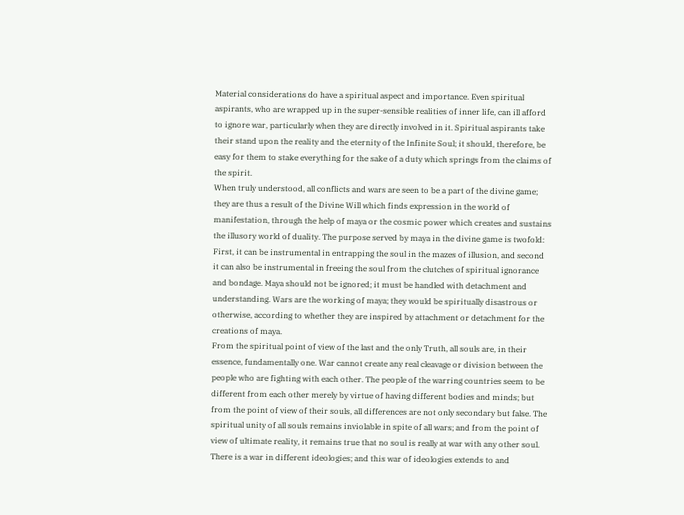Material considerations do have a spiritual aspect and importance. Even spiritual aspirants, who are wrapped up in the super-sensible realities of inner life, can ill afford to ignore war, particularly when they are directly involved in it. Spiritual aspirants take their stand upon the reality and the eternity of the Infinite Soul; it should, therefore, be easy for them to stake everything for the sake of a duty which springs from the claims of the spirit.
When truly understood, all conflicts and wars are seen to be a part of the divine game; they are thus a result of the Divine Will which finds expression in the world of manifestation, through the help of maya or the cosmic power which creates and sustains the illusory world of duality. The purpose served by maya in the divine game is twofold: First, it can be instrumental in entrapping the soul in the mazes of illusion, and second it can also be instrumental in freeing the soul from the clutches of spiritual ignorance and bondage. Maya should not be ignored; it must be handled with detachment and understanding. Wars are the working of maya; they would be spiritually disastrous or otherwise, according to whether they are inspired by attachment or detachment for the creations of maya.
From the spiritual point of view of the last and the only Truth, all souls are, in their essence, fundamentally one. War cannot create any real cleavage or division between the people who are fighting with each other. The people of the warring countries seem to be different from each other merely by virtue of having different bodies and minds; but from the point of view of their souls, all differences are not only secondary but false. The spiritual unity of all souls remains inviolable in spite of all wars; and from the point of view of ultimate reality, it remains true that no soul is really at war with any other soul. There is a war in different ideologies; and this war of ideologies extends to and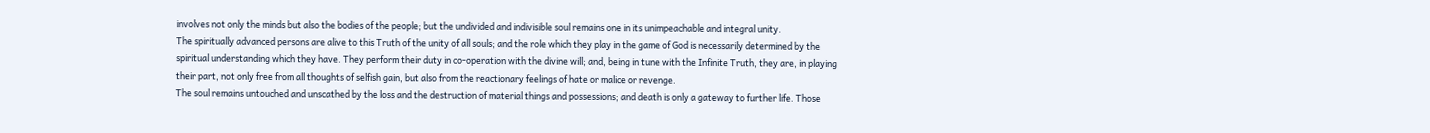involves not only the minds but also the bodies of the people; but the undivided and indivisible soul remains one in its unimpeachable and integral unity.
The spiritually advanced persons are alive to this Truth of the unity of all souls; and the role which they play in the game of God is necessarily determined by the spiritual understanding which they have. They perform their duty in co-operation with the divine will; and, being in tune with the Infinite Truth, they are, in playing their part, not only free from all thoughts of selfish gain, but also from the reactionary feelings of hate or malice or revenge.
The soul remains untouched and unscathed by the loss and the destruction of material things and possessions; and death is only a gateway to further life. Those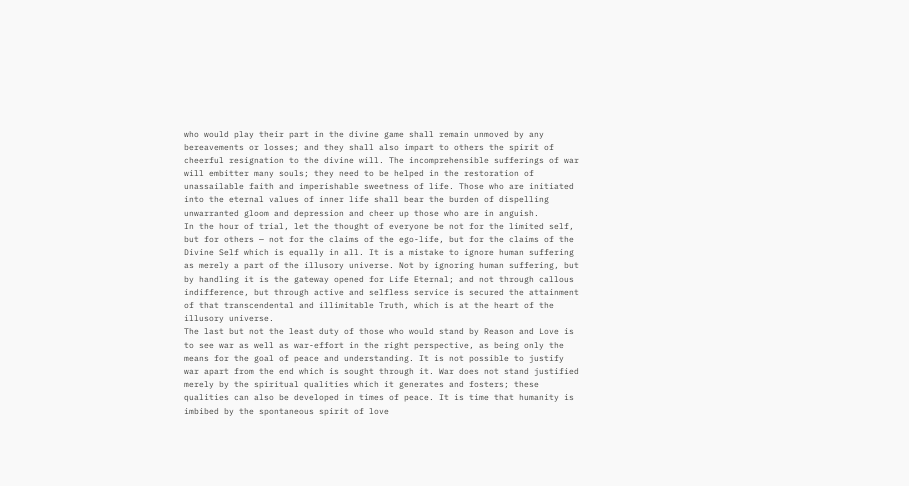who would play their part in the divine game shall remain unmoved by any bereavements or losses; and they shall also impart to others the spirit of cheerful resignation to the divine will. The incomprehensible sufferings of war will embitter many souls; they need to be helped in the restoration of unassailable faith and imperishable sweetness of life. Those who are initiated into the eternal values of inner life shall bear the burden of dispelling unwarranted gloom and depression and cheer up those who are in anguish.
In the hour of trial, let the thought of everyone be not for the limited self, but for others — not for the claims of the ego-life, but for the claims of the Divine Self which is equally in all. It is a mistake to ignore human suffering as merely a part of the illusory universe. Not by ignoring human suffering, but by handling it is the gateway opened for Life Eternal; and not through callous indifference, but through active and selfless service is secured the attainment of that transcendental and illimitable Truth, which is at the heart of the illusory universe.
The last but not the least duty of those who would stand by Reason and Love is to see war as well as war-effort in the right perspective, as being only the means for the goal of peace and understanding. It is not possible to justify war apart from the end which is sought through it. War does not stand justified merely by the spiritual qualities which it generates and fosters; these qualities can also be developed in times of peace. It is time that humanity is imbibed by the spontaneous spirit of love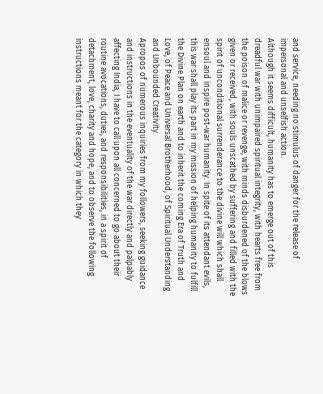and service, needing no stimulus of danger for the release of impersonal and unselfish action.
Although it seems difficult, humanity has to emerge out of this dreadful war with unimpaired spiritual integrity, with hearts free from the poison of malice or revenge, with minds disburdened of the blows given or received, with souls unscathed by suffering and filled with the spirit of unconditional surrenderance to the divine will which shall ensoul and inspire post-war humanity. In spite of its attendant evils, this war shall play its part in my mission of helping humanity to fulfill the Divine Plan on earth and to inherit the coming Era of Truth and Love, of Peace and Universal Brotherhood, of Spiritual Understanding and Unbounded Creativity.
Apropos of numerous inquiries from my followers, seeking guidance and instructions in the eventuality of the war directly and palpably affecting India, I have to call upon all concerned to go about their routine avocations, duties, and responsibilities, in a spirit of detachment, love, charity and hope, and to observe the following instructions meant for the category in which they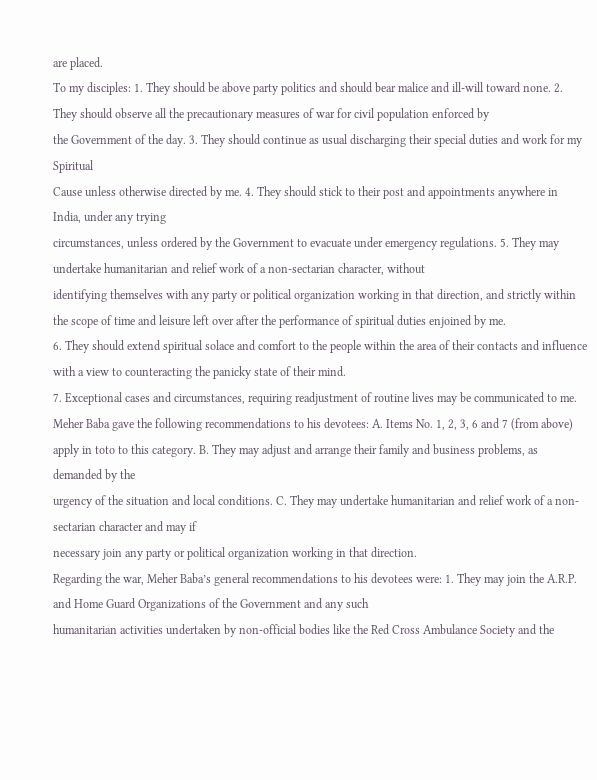are placed.
To my disciples: 1. They should be above party politics and should bear malice and ill-will toward none. 2. They should observe all the precautionary measures of war for civil population enforced by
the Government of the day. 3. They should continue as usual discharging their special duties and work for my Spiritual
Cause unless otherwise directed by me. 4. They should stick to their post and appointments anywhere in India, under any trying
circumstances, unless ordered by the Government to evacuate under emergency regulations. 5. They may undertake humanitarian and relief work of a non-sectarian character, without
identifying themselves with any party or political organization working in that direction, and strictly within the scope of time and leisure left over after the performance of spiritual duties enjoined by me.
6. They should extend spiritual solace and comfort to the people within the area of their contacts and influence with a view to counteracting the panicky state of their mind.
7. Exceptional cases and circumstances, requiring readjustment of routine lives may be communicated to me.
Meher Baba gave the following recommendations to his devotees: A. Items No. 1, 2, 3, 6 and 7 (from above) apply in toto to this category. B. They may adjust and arrange their family and business problems, as demanded by the
urgency of the situation and local conditions. C. They may undertake humanitarian and relief work of a non-sectarian character and may if
necessary join any party or political organization working in that direction.
Regarding the war, Meher Baba’s general recommendations to his devotees were: 1. They may join the A.R.P. and Home Guard Organizations of the Government and any such
humanitarian activities undertaken by non-official bodies like the Red Cross Ambulance Society and the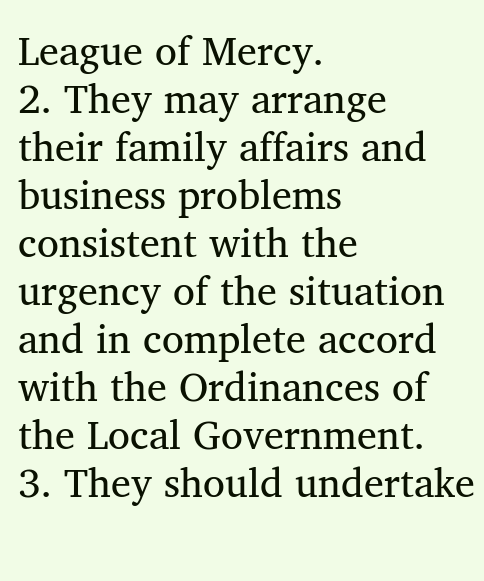League of Mercy.
2. They may arrange their family affairs and business problems consistent with the urgency of the situation and in complete accord with the Ordinances of the Local Government.
3. They should undertake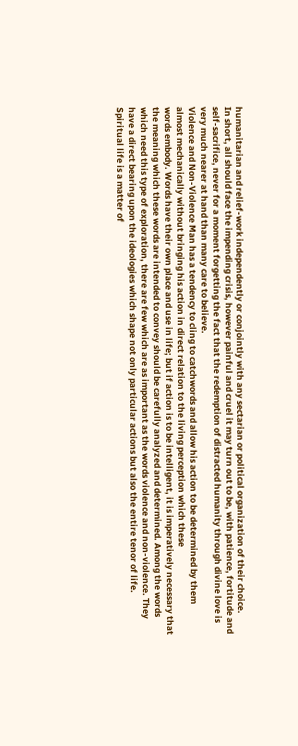humanitarian and relief-work independently or conjointly with any sectarian or political organization of their choice.
In short, all should face the impending crisis, however painful and cruel it may turn out to be, with patience, fortitude and self-sacrifice, never for a moment forgetting the fact that the redemption of distracted humanity through divine love is very much nearer at hand than many care to believe.
Violence and Non-Violence Man has a tendency to cling to catchwords and allow his action to be determined by them
almost mechanically without bringing his action in direct relation to the living perception which these
words embody. Words have their own place and use in life; but if action is to be intelligent, it is imperatively necessary that the meaning which these words are intended to convey should be carefully analyzed and determined. Among the words which need this type of exploration, there are few which are as important as the words violence and non-violence. They have a direct bearing upon the ideologies which shape not only particular actions but also the entire tenor of life.
Spiritual life is a matter of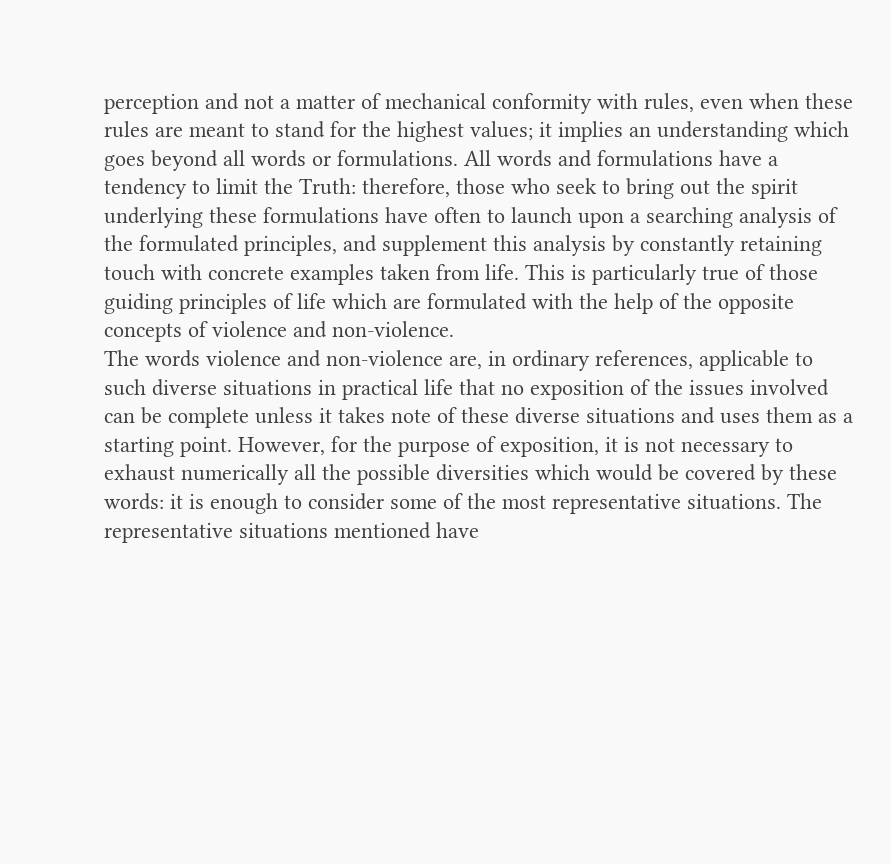perception and not a matter of mechanical conformity with rules, even when these rules are meant to stand for the highest values; it implies an understanding which goes beyond all words or formulations. All words and formulations have a tendency to limit the Truth: therefore, those who seek to bring out the spirit underlying these formulations have often to launch upon a searching analysis of the formulated principles, and supplement this analysis by constantly retaining touch with concrete examples taken from life. This is particularly true of those guiding principles of life which are formulated with the help of the opposite concepts of violence and non-violence.
The words violence and non-violence are, in ordinary references, applicable to such diverse situations in practical life that no exposition of the issues involved can be complete unless it takes note of these diverse situations and uses them as a starting point. However, for the purpose of exposition, it is not necessary to exhaust numerically all the possible diversities which would be covered by these words: it is enough to consider some of the most representative situations. The representative situations mentioned have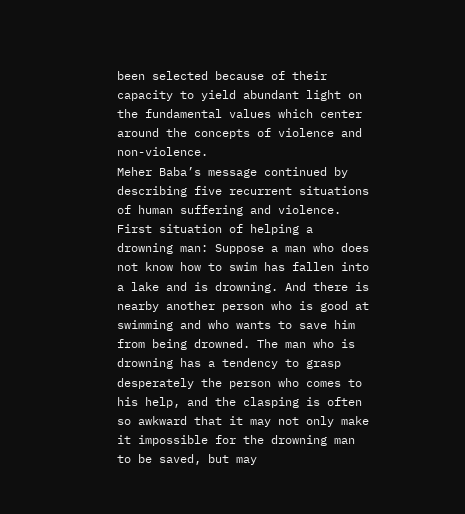been selected because of their capacity to yield abundant light on the fundamental values which center around the concepts of violence and non-violence.
Meher Baba’s message continued by describing five recurrent situations of human suffering and violence.
First situation of helping a drowning man: Suppose a man who does not know how to swim has fallen into a lake and is drowning. And there is nearby another person who is good at swimming and who wants to save him from being drowned. The man who is drowning has a tendency to grasp desperately the person who comes to his help, and the clasping is often so awkward that it may not only make it impossible for the drowning man to be saved, but may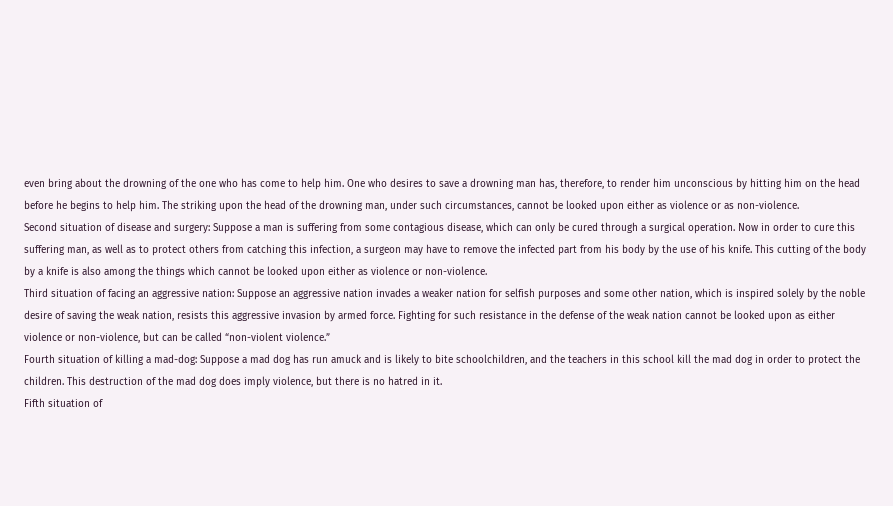even bring about the drowning of the one who has come to help him. One who desires to save a drowning man has, therefore, to render him unconscious by hitting him on the head before he begins to help him. The striking upon the head of the drowning man, under such circumstances, cannot be looked upon either as violence or as non-violence.
Second situation of disease and surgery: Suppose a man is suffering from some contagious disease, which can only be cured through a surgical operation. Now in order to cure this suffering man, as well as to protect others from catching this infection, a surgeon may have to remove the infected part from his body by the use of his knife. This cutting of the body by a knife is also among the things which cannot be looked upon either as violence or non-violence.
Third situation of facing an aggressive nation: Suppose an aggressive nation invades a weaker nation for selfish purposes and some other nation, which is inspired solely by the noble desire of saving the weak nation, resists this aggressive invasion by armed force. Fighting for such resistance in the defense of the weak nation cannot be looked upon as either violence or non-violence, but can be called “non-violent violence.”
Fourth situation of killing a mad-dog: Suppose a mad dog has run amuck and is likely to bite schoolchildren, and the teachers in this school kill the mad dog in order to protect the children. This destruction of the mad dog does imply violence, but there is no hatred in it.
Fifth situation of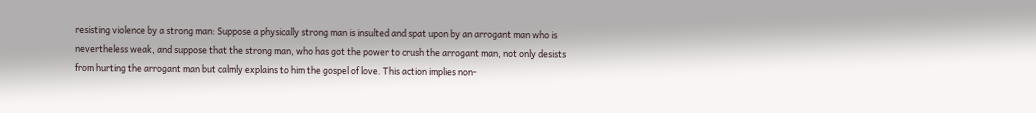resisting violence by a strong man: Suppose a physically strong man is insulted and spat upon by an arrogant man who is nevertheless weak, and suppose that the strong man, who has got the power to crush the arrogant man, not only desists from hurting the arrogant man but calmly explains to him the gospel of love. This action implies non-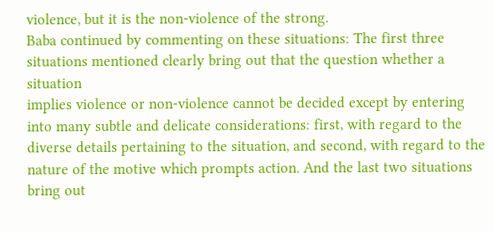violence, but it is the non-violence of the strong.
Baba continued by commenting on these situations: The first three situations mentioned clearly bring out that the question whether a situation
implies violence or non-violence cannot be decided except by entering into many subtle and delicate considerations: first, with regard to the diverse details pertaining to the situation, and second, with regard to the nature of the motive which prompts action. And the last two situations bring out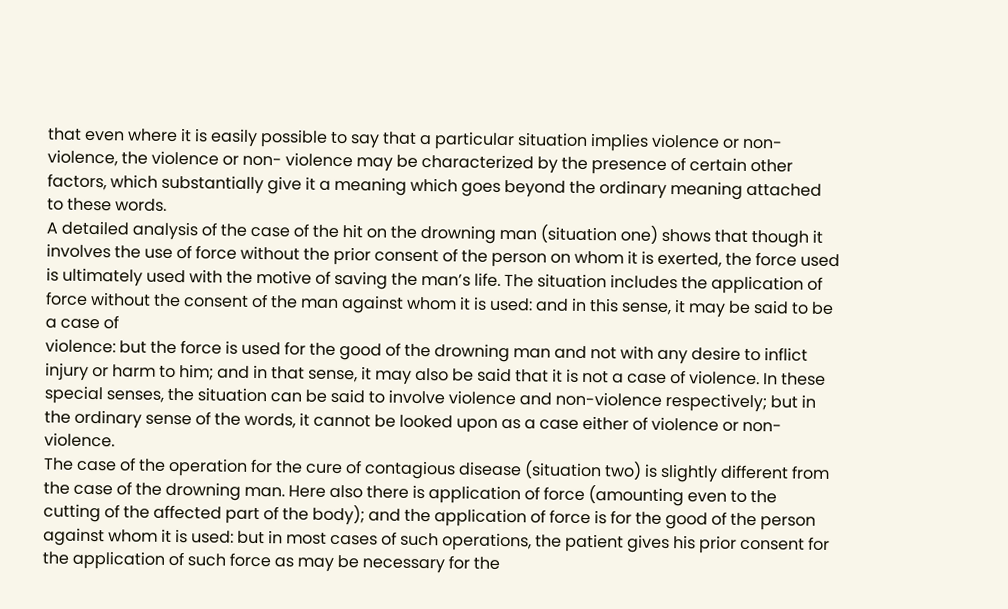that even where it is easily possible to say that a particular situation implies violence or non-violence, the violence or non- violence may be characterized by the presence of certain other factors, which substantially give it a meaning which goes beyond the ordinary meaning attached to these words.
A detailed analysis of the case of the hit on the drowning man (situation one) shows that though it involves the use of force without the prior consent of the person on whom it is exerted, the force used is ultimately used with the motive of saving the man’s life. The situation includes the application of force without the consent of the man against whom it is used: and in this sense, it may be said to be a case of
violence: but the force is used for the good of the drowning man and not with any desire to inflict injury or harm to him; and in that sense, it may also be said that it is not a case of violence. In these special senses, the situation can be said to involve violence and non-violence respectively; but in the ordinary sense of the words, it cannot be looked upon as a case either of violence or non-violence.
The case of the operation for the cure of contagious disease (situation two) is slightly different from the case of the drowning man. Here also there is application of force (amounting even to the cutting of the affected part of the body); and the application of force is for the good of the person against whom it is used: but in most cases of such operations, the patient gives his prior consent for the application of such force as may be necessary for the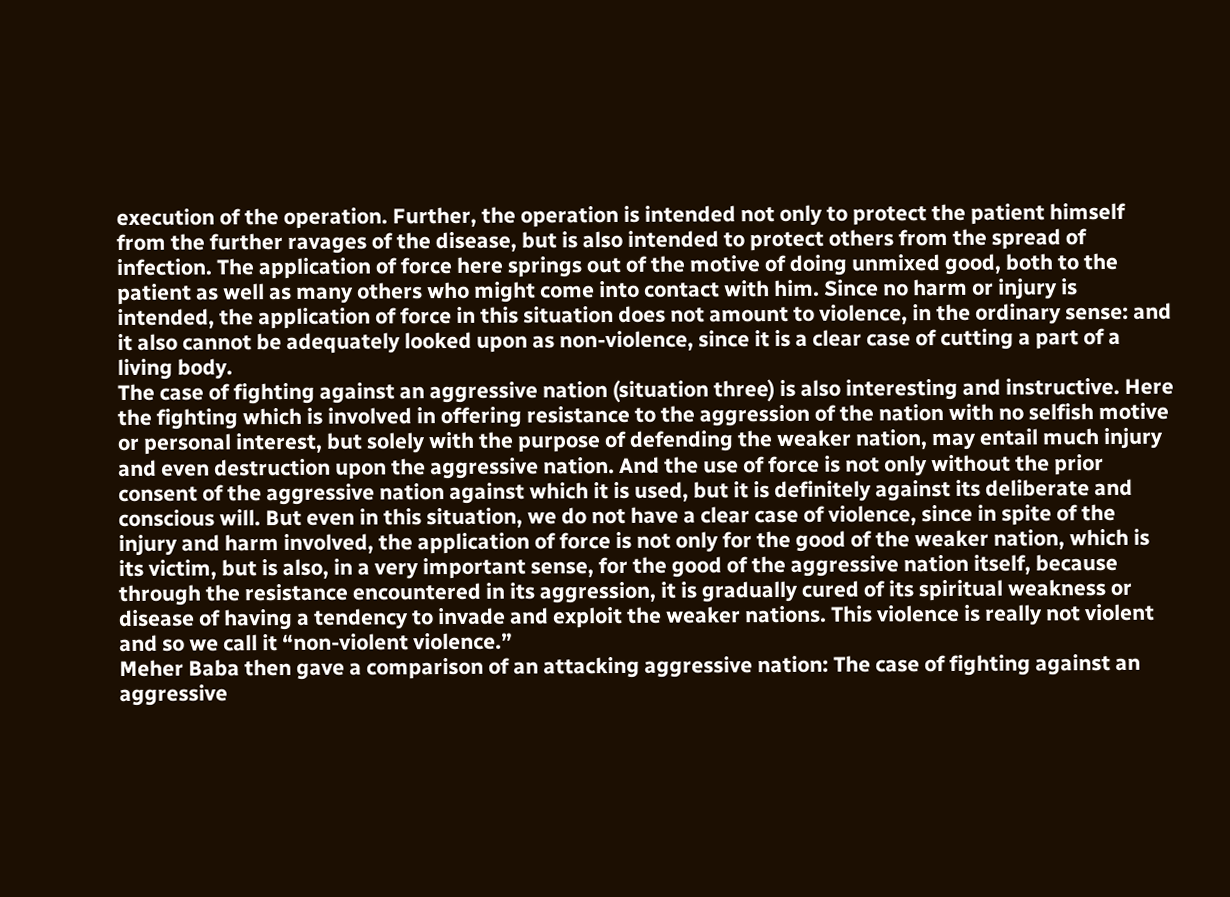execution of the operation. Further, the operation is intended not only to protect the patient himself from the further ravages of the disease, but is also intended to protect others from the spread of infection. The application of force here springs out of the motive of doing unmixed good, both to the patient as well as many others who might come into contact with him. Since no harm or injury is intended, the application of force in this situation does not amount to violence, in the ordinary sense: and it also cannot be adequately looked upon as non-violence, since it is a clear case of cutting a part of a living body.
The case of fighting against an aggressive nation (situation three) is also interesting and instructive. Here the fighting which is involved in offering resistance to the aggression of the nation with no selfish motive or personal interest, but solely with the purpose of defending the weaker nation, may entail much injury and even destruction upon the aggressive nation. And the use of force is not only without the prior consent of the aggressive nation against which it is used, but it is definitely against its deliberate and conscious will. But even in this situation, we do not have a clear case of violence, since in spite of the injury and harm involved, the application of force is not only for the good of the weaker nation, which is its victim, but is also, in a very important sense, for the good of the aggressive nation itself, because through the resistance encountered in its aggression, it is gradually cured of its spiritual weakness or disease of having a tendency to invade and exploit the weaker nations. This violence is really not violent and so we call it “non-violent violence.”
Meher Baba then gave a comparison of an attacking aggressive nation: The case of fighting against an aggressive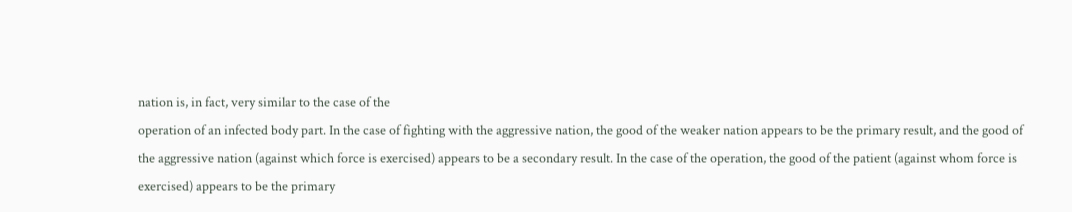nation is, in fact, very similar to the case of the
operation of an infected body part. In the case of fighting with the aggressive nation, the good of the weaker nation appears to be the primary result, and the good of the aggressive nation (against which force is exercised) appears to be a secondary result. In the case of the operation, the good of the patient (against whom force is exercised) appears to be the primary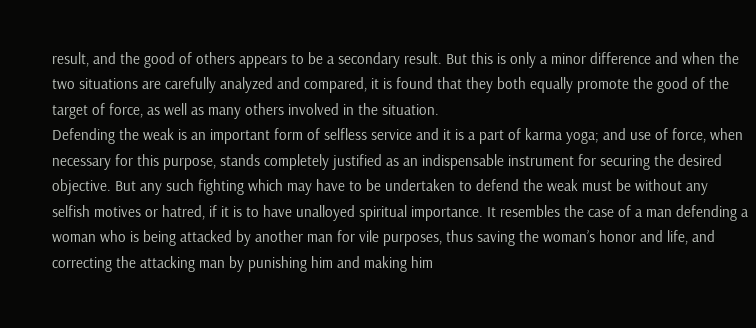result, and the good of others appears to be a secondary result. But this is only a minor difference and when the two situations are carefully analyzed and compared, it is found that they both equally promote the good of the target of force, as well as many others involved in the situation.
Defending the weak is an important form of selfless service and it is a part of karma yoga; and use of force, when necessary for this purpose, stands completely justified as an indispensable instrument for securing the desired objective. But any such fighting which may have to be undertaken to defend the weak must be without any selfish motives or hatred, if it is to have unalloyed spiritual importance. It resembles the case of a man defending a woman who is being attacked by another man for vile purposes, thus saving the woman’s honor and life, and correcting the attacking man by punishing him and making him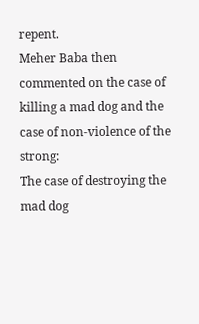repent.
Meher Baba then commented on the case of killing a mad dog and the case of non-violence of the strong:
The case of destroying the mad dog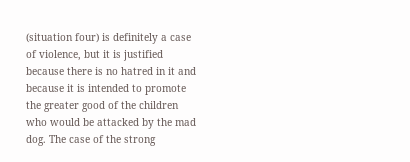(situation four) is definitely a case of violence, but it is justified because there is no hatred in it and because it is intended to promote the greater good of the children who would be attacked by the mad dog. The case of the strong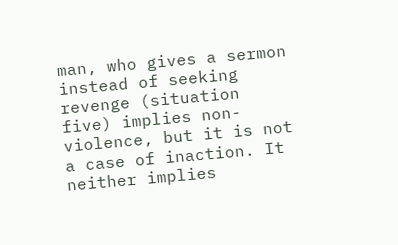man, who gives a sermon instead of seeking revenge (situation five) implies non-violence, but it is not a case of inaction. It neither implies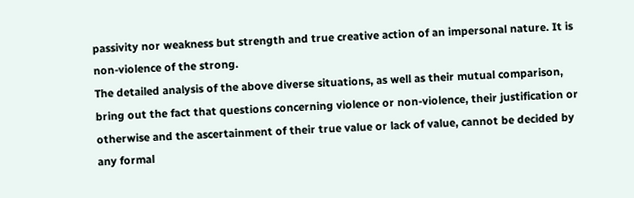passivity nor weakness but strength and true creative action of an impersonal nature. It is non-violence of the strong.
The detailed analysis of the above diverse situations, as well as their mutual comparison, bring out the fact that questions concerning violence or non-violence, their justification or otherwise and the ascertainment of their true value or lack of value, cannot be decided by any formal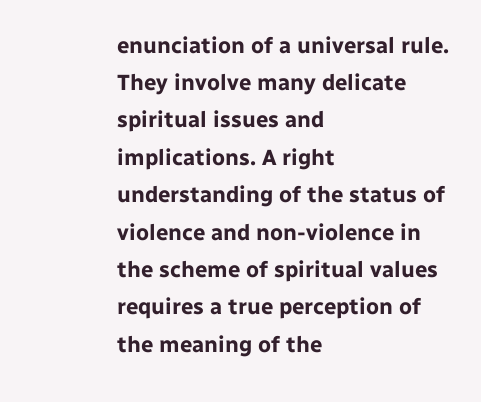enunciation of a universal rule. They involve many delicate spiritual issues and implications. A right understanding of the status of violence and non-violence in the scheme of spiritual values requires a true perception of the meaning of the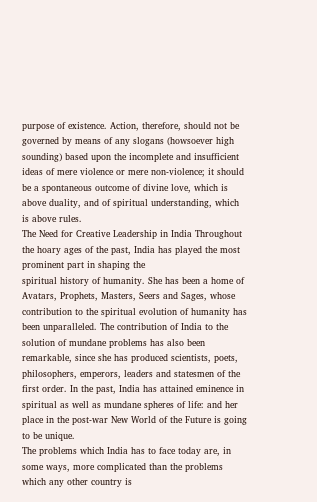purpose of existence. Action, therefore, should not be governed by means of any slogans (howsoever high sounding) based upon the incomplete and insufficient ideas of mere violence or mere non-violence; it should be a spontaneous outcome of divine love, which is above duality, and of spiritual understanding, which is above rules.
The Need for Creative Leadership in India Throughout the hoary ages of the past, India has played the most prominent part in shaping the
spiritual history of humanity. She has been a home of Avatars, Prophets, Masters, Seers and Sages, whose contribution to the spiritual evolution of humanity has been unparalleled. The contribution of India to the solution of mundane problems has also been remarkable, since she has produced scientists, poets, philosophers, emperors, leaders and statesmen of the first order. In the past, India has attained eminence in spiritual as well as mundane spheres of life: and her place in the post-war New World of the Future is going to be unique.
The problems which India has to face today are, in some ways, more complicated than the problems which any other country is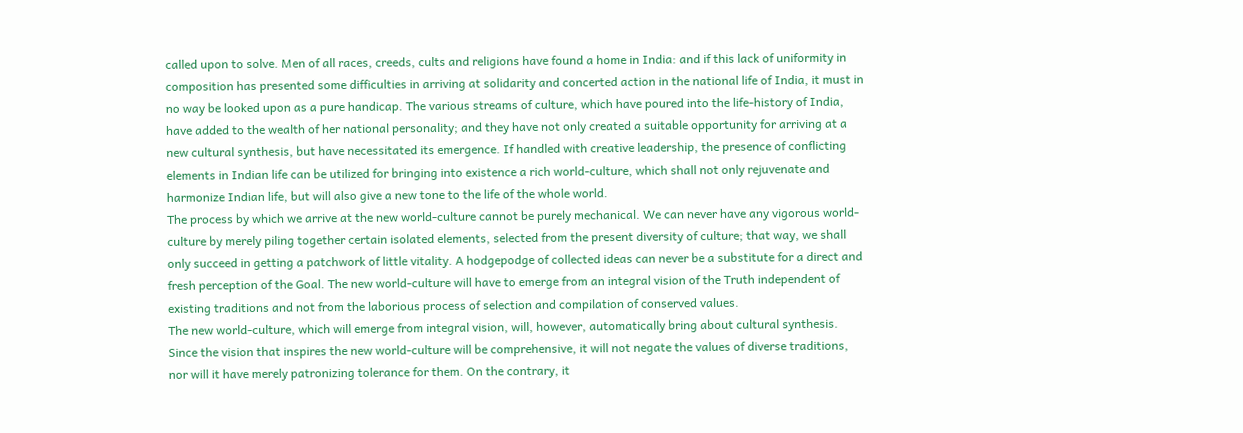called upon to solve. Men of all races, creeds, cults and religions have found a home in India: and if this lack of uniformity in composition has presented some difficulties in arriving at solidarity and concerted action in the national life of India, it must in no way be looked upon as a pure handicap. The various streams of culture, which have poured into the life-history of India, have added to the wealth of her national personality; and they have not only created a suitable opportunity for arriving at a new cultural synthesis, but have necessitated its emergence. If handled with creative leadership, the presence of conflicting elements in Indian life can be utilized for bringing into existence a rich world-culture, which shall not only rejuvenate and harmonize Indian life, but will also give a new tone to the life of the whole world.
The process by which we arrive at the new world-culture cannot be purely mechanical. We can never have any vigorous world-culture by merely piling together certain isolated elements, selected from the present diversity of culture; that way, we shall only succeed in getting a patchwork of little vitality. A hodgepodge of collected ideas can never be a substitute for a direct and fresh perception of the Goal. The new world-culture will have to emerge from an integral vision of the Truth independent of existing traditions and not from the laborious process of selection and compilation of conserved values.
The new world-culture, which will emerge from integral vision, will, however, automatically bring about cultural synthesis. Since the vision that inspires the new world-culture will be comprehensive, it will not negate the values of diverse traditions, nor will it have merely patronizing tolerance for them. On the contrary, it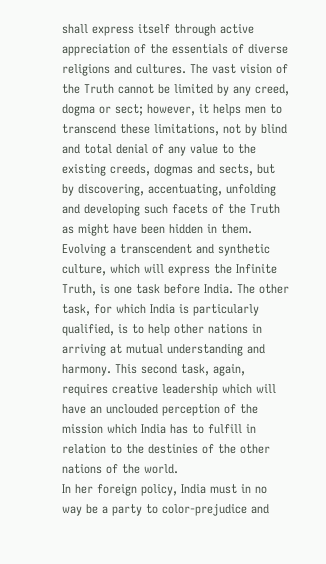shall express itself through active appreciation of the essentials of diverse religions and cultures. The vast vision of the Truth cannot be limited by any creed, dogma or sect; however, it helps men to transcend these limitations, not by blind and total denial of any value to the existing creeds, dogmas and sects, but by discovering, accentuating, unfolding and developing such facets of the Truth as might have been hidden in them.
Evolving a transcendent and synthetic culture, which will express the Infinite Truth, is one task before India. The other task, for which India is particularly qualified, is to help other nations in arriving at mutual understanding and harmony. This second task, again, requires creative leadership which will have an unclouded perception of the mission which India has to fulfill in relation to the destinies of the other nations of the world.
In her foreign policy, India must in no way be a party to color-prejudice and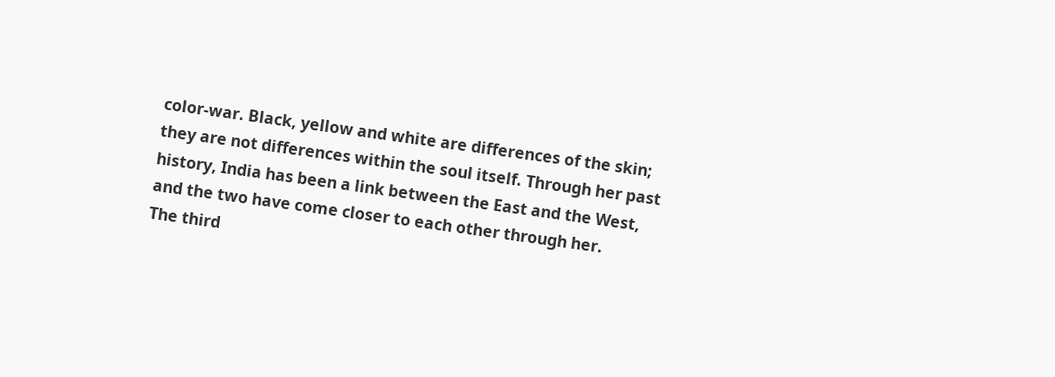color-war. Black, yellow and white are differences of the skin; they are not differences within the soul itself. Through her past history, India has been a link between the East and the West, and the two have come closer to each other through her.
The third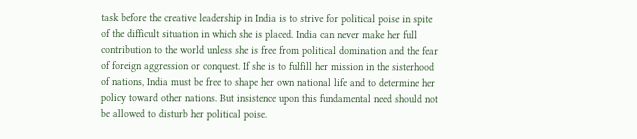task before the creative leadership in India is to strive for political poise in spite of the difficult situation in which she is placed. India can never make her full contribution to the world unless she is free from political domination and the fear of foreign aggression or conquest. If she is to fulfill her mission in the sisterhood of nations, India must be free to shape her own national life and to determine her policy toward other nations. But insistence upon this fundamental need should not be allowed to disturb her political poise.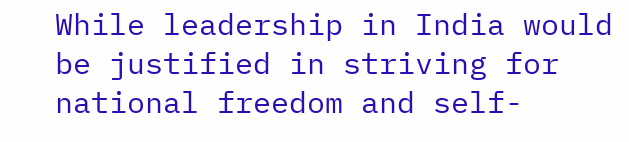While leadership in India would be justified in striving for national freedom and self-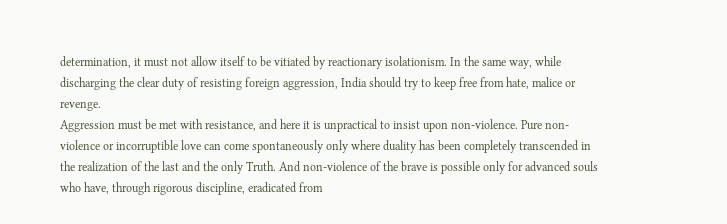determination, it must not allow itself to be vitiated by reactionary isolationism. In the same way, while discharging the clear duty of resisting foreign aggression, India should try to keep free from hate, malice or revenge.
Aggression must be met with resistance, and here it is unpractical to insist upon non-violence. Pure non-violence or incorruptible love can come spontaneously only where duality has been completely transcended in the realization of the last and the only Truth. And non-violence of the brave is possible only for advanced souls who have, through rigorous discipline, eradicated from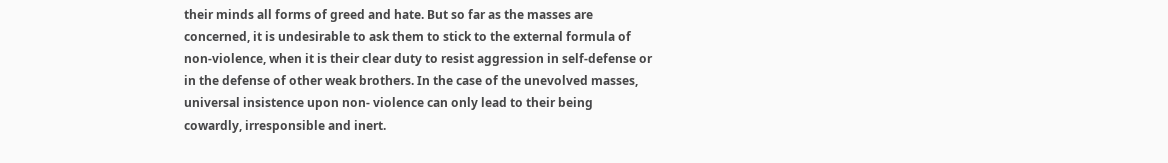their minds all forms of greed and hate. But so far as the masses are concerned, it is undesirable to ask them to stick to the external formula of non-violence, when it is their clear duty to resist aggression in self-defense or in the defense of other weak brothers. In the case of the unevolved masses, universal insistence upon non- violence can only lead to their being cowardly, irresponsible and inert.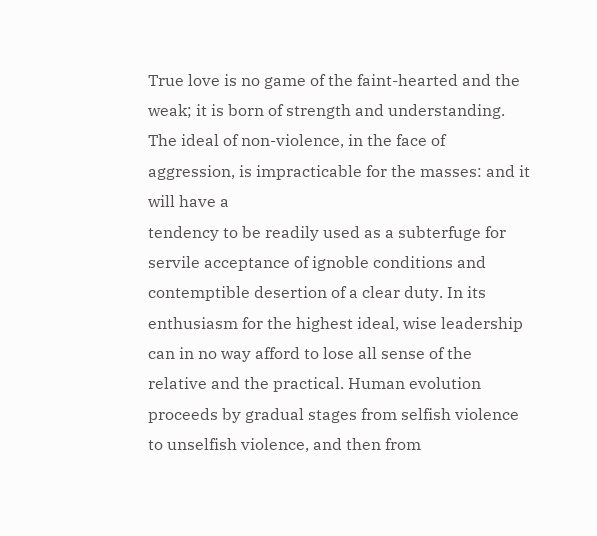True love is no game of the faint-hearted and the weak; it is born of strength and understanding. The ideal of non-violence, in the face of aggression, is impracticable for the masses: and it will have a
tendency to be readily used as a subterfuge for servile acceptance of ignoble conditions and contemptible desertion of a clear duty. In its enthusiasm for the highest ideal, wise leadership can in no way afford to lose all sense of the relative and the practical. Human evolution proceeds by gradual stages from selfish violence to unselfish violence, and then from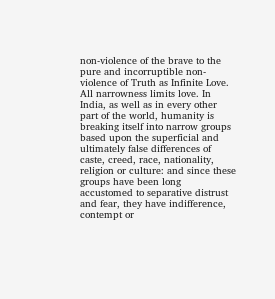non-violence of the brave to the pure and incorruptible non- violence of Truth as Infinite Love.
All narrowness limits love. In India, as well as in every other part of the world, humanity is breaking itself into narrow groups based upon the superficial and ultimately false differences of caste, creed, race, nationality, religion or culture: and since these groups have been long accustomed to separative distrust and fear, they have indifference, contempt or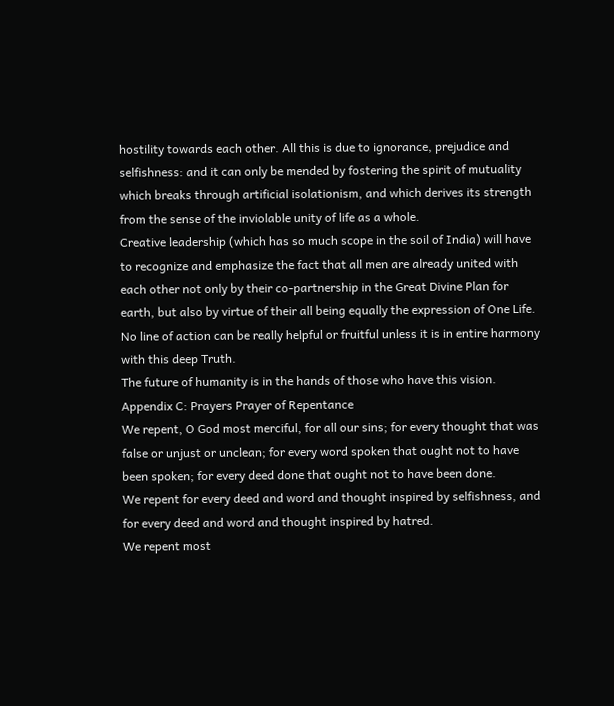hostility towards each other. All this is due to ignorance, prejudice and selfishness: and it can only be mended by fostering the spirit of mutuality which breaks through artificial isolationism, and which derives its strength from the sense of the inviolable unity of life as a whole.
Creative leadership (which has so much scope in the soil of India) will have to recognize and emphasize the fact that all men are already united with each other not only by their co-partnership in the Great Divine Plan for earth, but also by virtue of their all being equally the expression of One Life. No line of action can be really helpful or fruitful unless it is in entire harmony with this deep Truth.
The future of humanity is in the hands of those who have this vision.
Appendix C: Prayers Prayer of Repentance
We repent, O God most merciful, for all our sins; for every thought that was false or unjust or unclean; for every word spoken that ought not to have been spoken; for every deed done that ought not to have been done.
We repent for every deed and word and thought inspired by selfishness, and for every deed and word and thought inspired by hatred.
We repent most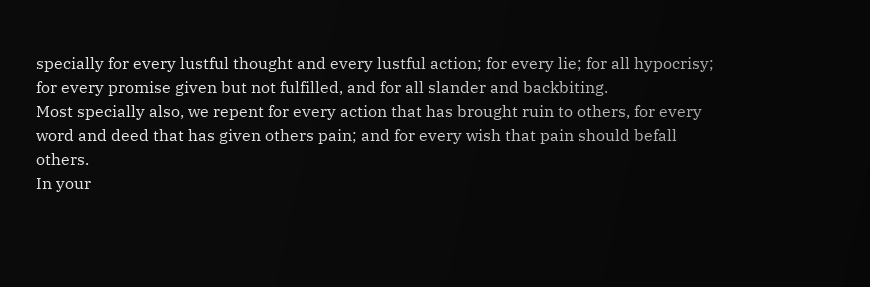specially for every lustful thought and every lustful action; for every lie; for all hypocrisy; for every promise given but not fulfilled, and for all slander and backbiting.
Most specially also, we repent for every action that has brought ruin to others, for every word and deed that has given others pain; and for every wish that pain should befall others.
In your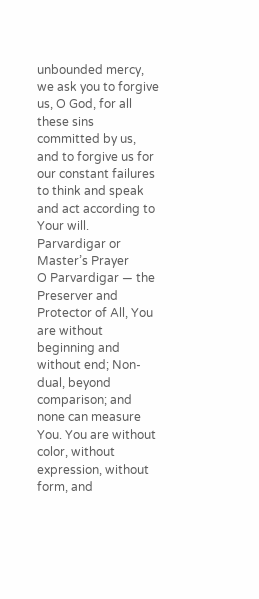unbounded mercy, we ask you to forgive us, O God, for all these sins committed by us, and to forgive us for our constant failures to think and speak and act according to Your will.
Parvardigar or Master’s Prayer
O Parvardigar — the Preserver and Protector of All, You are without beginning and without end; Non-dual, beyond comparison; and none can measure You. You are without color, without expression, without form, and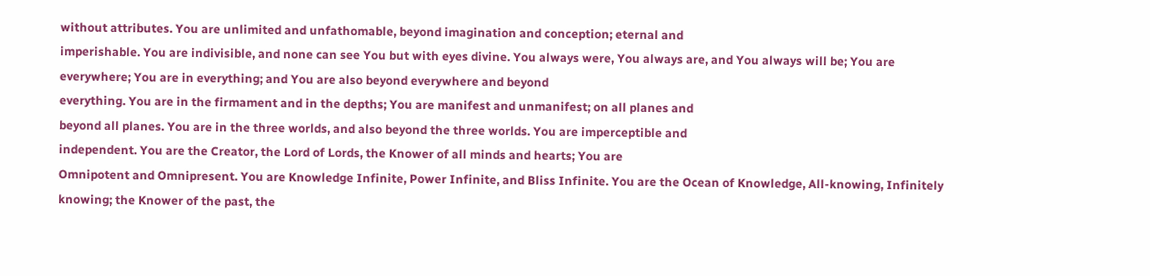without attributes. You are unlimited and unfathomable, beyond imagination and conception; eternal and
imperishable. You are indivisible, and none can see You but with eyes divine. You always were, You always are, and You always will be; You are everywhere; You are in everything; and You are also beyond everywhere and beyond
everything. You are in the firmament and in the depths; You are manifest and unmanifest; on all planes and
beyond all planes. You are in the three worlds, and also beyond the three worlds. You are imperceptible and
independent. You are the Creator, the Lord of Lords, the Knower of all minds and hearts; You are
Omnipotent and Omnipresent. You are Knowledge Infinite, Power Infinite, and Bliss Infinite. You are the Ocean of Knowledge, All-knowing, Infinitely knowing; the Knower of the past, the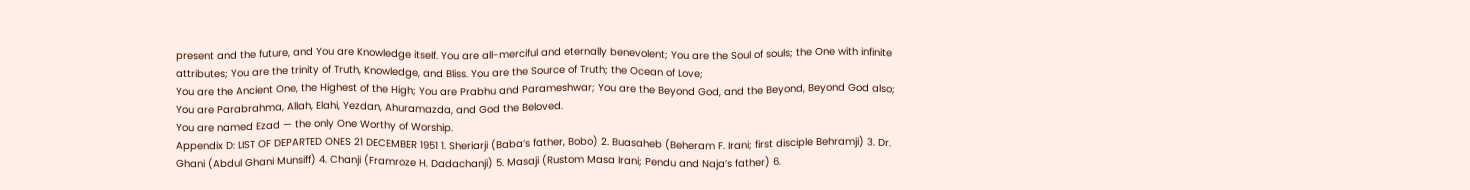present and the future, and You are Knowledge itself. You are all-merciful and eternally benevolent; You are the Soul of souls; the One with infinite attributes; You are the trinity of Truth, Knowledge, and Bliss. You are the Source of Truth; the Ocean of Love;
You are the Ancient One, the Highest of the High; You are Prabhu and Parameshwar; You are the Beyond God, and the Beyond, Beyond God also; You are Parabrahma, Allah, Elahi, Yezdan, Ahuramazda, and God the Beloved.
You are named Ezad — the only One Worthy of Worship.
Appendix D: LIST OF DEPARTED ONES 21 DECEMBER 1951 1. Sheriarji (Baba’s father, Bobo) 2. Buasaheb (Beheram F. Irani; first disciple Behramji) 3. Dr. Ghani (Abdul Ghani Munsiff) 4. Chanji (Framroze H. Dadachanji) 5. Masaji (Rustom Masa Irani; Pendu and Naja’s father) 6.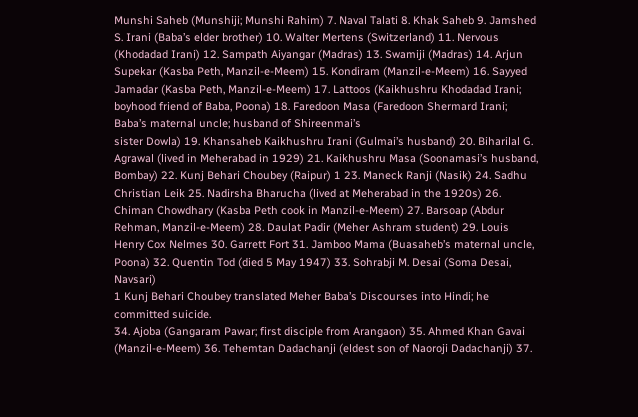Munshi Saheb (Munshiji; Munshi Rahim) 7. Naval Talati 8. Khak Saheb 9. Jamshed S. Irani (Baba’s elder brother) 10. Walter Mertens (Switzerland) 11. Nervous (Khodadad Irani) 12. Sampath Aiyangar (Madras) 13. Swamiji (Madras) 14. Arjun Supekar (Kasba Peth, Manzil-e-Meem) 15. Kondiram (Manzil-e-Meem) 16. Sayyed Jamadar (Kasba Peth, Manzil-e-Meem) 17. Lattoos (Kaikhushru Khodadad Irani; boyhood friend of Baba, Poona) 18. Faredoon Masa (Faredoon Shermard Irani; Baba’s maternal uncle; husband of Shireenmai’s
sister Dowla) 19. Khansaheb Kaikhushru Irani (Gulmai’s husband) 20. Biharilal G. Agrawal (lived in Meherabad in 1929) 21. Kaikhushru Masa (Soonamasi’s husband, Bombay) 22. Kunj Behari Choubey (Raipur) 1 23. Maneck Ranji (Nasik) 24. Sadhu Christian Leik 25. Nadirsha Bharucha (lived at Meherabad in the 1920s) 26. Chiman Chowdhary (Kasba Peth cook in Manzil-e-Meem) 27. Barsoap (Abdur Rehman, Manzil-e-Meem) 28. Daulat Padir (Meher Ashram student) 29. Louis Henry Cox Nelmes 30. Garrett Fort 31. Jamboo Mama (Buasaheb’s maternal uncle, Poona) 32. Quentin Tod (died 5 May 1947) 33. Sohrabji M. Desai (Soma Desai, Navsari)
1 Kunj Behari Choubey translated Meher Baba’s Discourses into Hindi; he committed suicide.
34. Ajoba (Gangaram Pawar; first disciple from Arangaon) 35. Ahmed Khan Gavai (Manzil-e-Meem) 36. Tehemtan Dadachanji (eldest son of Naoroji Dadachanji) 37.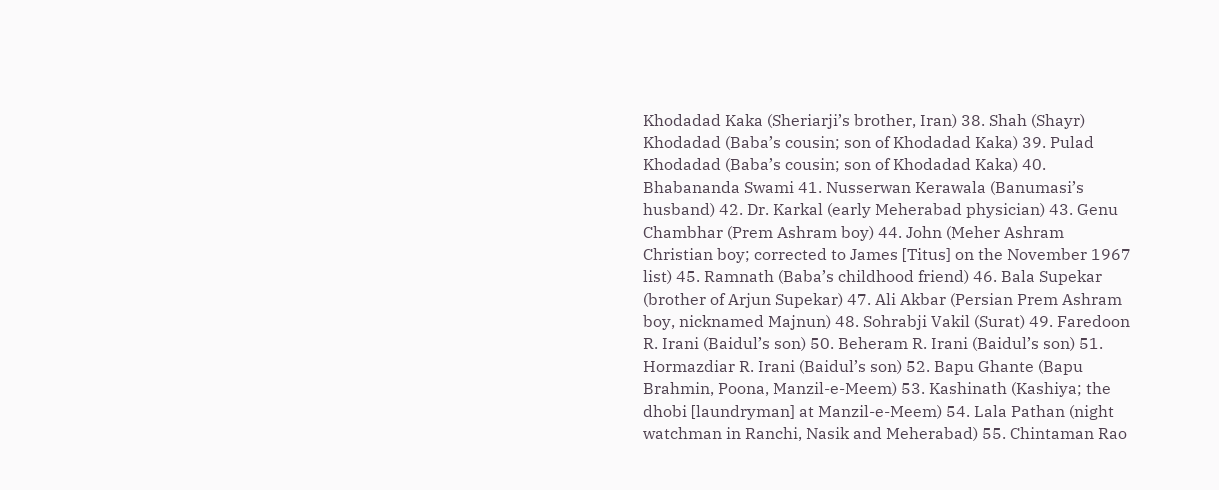Khodadad Kaka (Sheriarji’s brother, Iran) 38. Shah (Shayr) Khodadad (Baba’s cousin; son of Khodadad Kaka) 39. Pulad Khodadad (Baba’s cousin; son of Khodadad Kaka) 40. Bhabananda Swami 41. Nusserwan Kerawala (Banumasi’s husband) 42. Dr. Karkal (early Meherabad physician) 43. Genu Chambhar (Prem Ashram boy) 44. John (Meher Ashram Christian boy; corrected to James [Titus] on the November 1967 list) 45. Ramnath (Baba’s childhood friend) 46. Bala Supekar (brother of Arjun Supekar) 47. Ali Akbar (Persian Prem Ashram boy, nicknamed Majnun) 48. Sohrabji Vakil (Surat) 49. Faredoon R. Irani (Baidul’s son) 50. Beheram R. Irani (Baidul’s son) 51. Hormazdiar R. Irani (Baidul’s son) 52. Bapu Ghante (Bapu Brahmin, Poona, Manzil-e-Meem) 53. Kashinath (Kashiya; the dhobi [laundryman] at Manzil-e-Meem) 54. Lala Pathan (night watchman in Ranchi, Nasik and Meherabad) 55. Chintaman Rao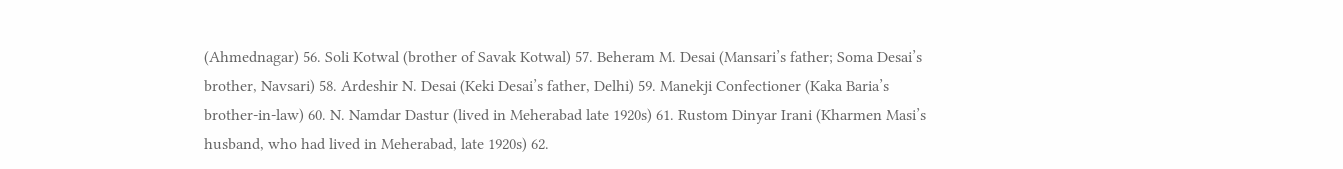(Ahmednagar) 56. Soli Kotwal (brother of Savak Kotwal) 57. Beheram M. Desai (Mansari’s father; Soma Desai’s brother, Navsari) 58. Ardeshir N. Desai (Keki Desai’s father, Delhi) 59. Manekji Confectioner (Kaka Baria’s brother-in-law) 60. N. Namdar Dastur (lived in Meherabad late 1920s) 61. Rustom Dinyar Irani (Kharmen Masi’s husband, who had lived in Meherabad, late 1920s) 62.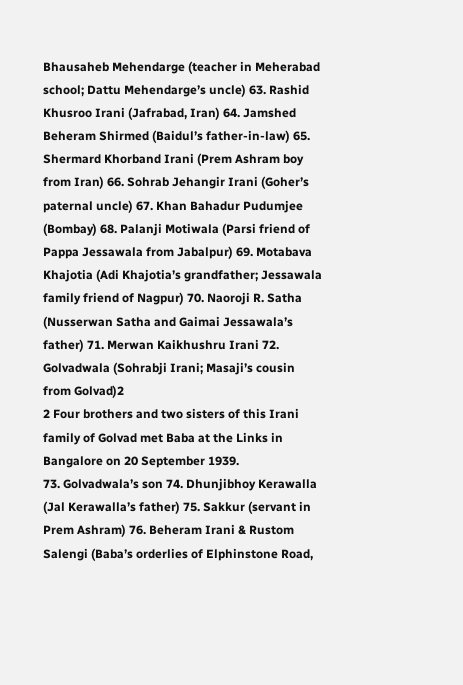Bhausaheb Mehendarge (teacher in Meherabad school; Dattu Mehendarge’s uncle) 63. Rashid Khusroo Irani (Jafrabad, Iran) 64. Jamshed Beheram Shirmed (Baidul’s father-in-law) 65. Shermard Khorband Irani (Prem Ashram boy from Iran) 66. Sohrab Jehangir Irani (Goher’s paternal uncle) 67. Khan Bahadur Pudumjee (Bombay) 68. Palanji Motiwala (Parsi friend of Pappa Jessawala from Jabalpur) 69. Motabava Khajotia (Adi Khajotia’s grandfather; Jessawala family friend of Nagpur) 70. Naoroji R. Satha (Nusserwan Satha and Gaimai Jessawala’s father) 71. Merwan Kaikhushru Irani 72. Golvadwala (Sohrabji Irani; Masaji’s cousin from Golvad)2
2 Four brothers and two sisters of this Irani family of Golvad met Baba at the Links in Bangalore on 20 September 1939.
73. Golvadwala’s son 74. Dhunjibhoy Kerawalla (Jal Kerawalla’s father) 75. Sakkur (servant in Prem Ashram) 76. Beheram Irani & Rustom Salengi (Baba’s orderlies of Elphinstone Road,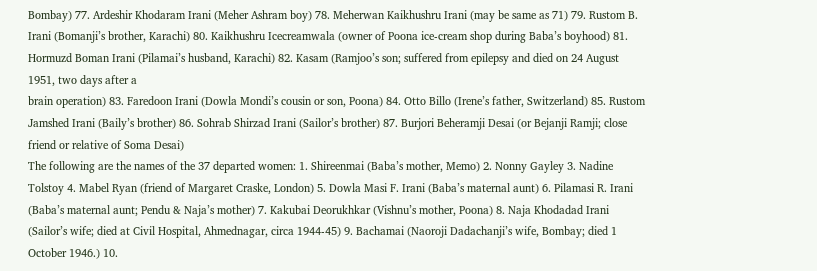Bombay) 77. Ardeshir Khodaram Irani (Meher Ashram boy) 78. Meherwan Kaikhushru Irani (may be same as 71) 79. Rustom B. Irani (Bomanji’s brother, Karachi) 80. Kaikhushru Icecreamwala (owner of Poona ice-cream shop during Baba’s boyhood) 81. Hormuzd Boman Irani (Pilamai’s husband, Karachi) 82. Kasam (Ramjoo’s son; suffered from epilepsy and died on 24 August 1951, two days after a
brain operation) 83. Faredoon Irani (Dowla Mondi’s cousin or son, Poona) 84. Otto Billo (Irene’s father, Switzerland) 85. Rustom Jamshed Irani (Baily’s brother) 86. Sohrab Shirzad Irani (Sailor’s brother) 87. Burjori Beheramji Desai (or Bejanji Ramji; close friend or relative of Soma Desai)
The following are the names of the 37 departed women: 1. Shireenmai (Baba’s mother, Memo) 2. Nonny Gayley 3. Nadine Tolstoy 4. Mabel Ryan (friend of Margaret Craske, London) 5. Dowla Masi F. Irani (Baba’s maternal aunt) 6. Pilamasi R. Irani (Baba’s maternal aunt; Pendu & Naja’s mother) 7. Kakubai Deorukhkar (Vishnu’s mother, Poona) 8. Naja Khodadad Irani (Sailor’s wife; died at Civil Hospital, Ahmednagar, circa 1944-45) 9. Bachamai (Naoroji Dadachanji’s wife, Bombay; died 1 October 1946.) 10.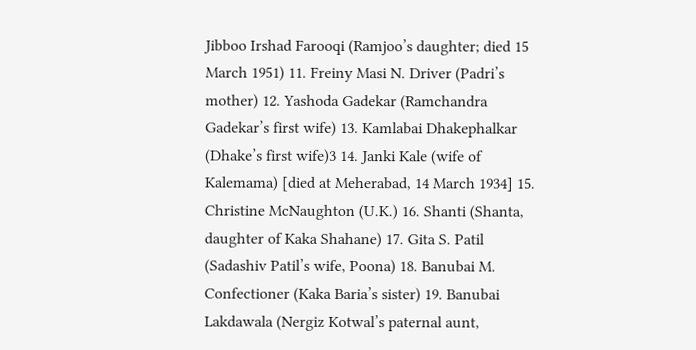Jibboo Irshad Farooqi (Ramjoo’s daughter; died 15 March 1951) 11. Freiny Masi N. Driver (Padri’s mother) 12. Yashoda Gadekar (Ramchandra Gadekar’s first wife) 13. Kamlabai Dhakephalkar (Dhake’s first wife)3 14. Janki Kale (wife of Kalemama) [died at Meherabad, 14 March 1934] 15. Christine McNaughton (U.K.) 16. Shanti (Shanta, daughter of Kaka Shahane) 17. Gita S. Patil (Sadashiv Patil’s wife, Poona) 18. Banubai M. Confectioner (Kaka Baria’s sister) 19. Banubai Lakdawala (Nergiz Kotwal’s paternal aunt,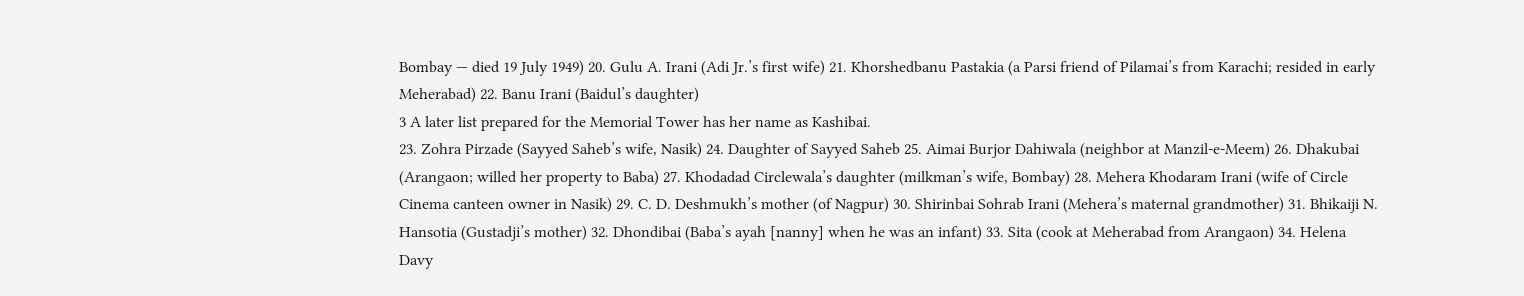Bombay — died 19 July 1949) 20. Gulu A. Irani (Adi Jr.’s first wife) 21. Khorshedbanu Pastakia (a Parsi friend of Pilamai’s from Karachi; resided in early Meherabad) 22. Banu Irani (Baidul’s daughter)
3 A later list prepared for the Memorial Tower has her name as Kashibai.
23. Zohra Pirzade (Sayyed Saheb’s wife, Nasik) 24. Daughter of Sayyed Saheb 25. Aimai Burjor Dahiwala (neighbor at Manzil-e-Meem) 26. Dhakubai (Arangaon; willed her property to Baba) 27. Khodadad Circlewala’s daughter (milkman’s wife, Bombay) 28. Mehera Khodaram Irani (wife of Circle Cinema canteen owner in Nasik) 29. C. D. Deshmukh’s mother (of Nagpur) 30. Shirinbai Sohrab Irani (Mehera’s maternal grandmother) 31. Bhikaiji N. Hansotia (Gustadji’s mother) 32. Dhondibai (Baba’s ayah [nanny] when he was an infant) 33. Sita (cook at Meherabad from Arangaon) 34. Helena Davy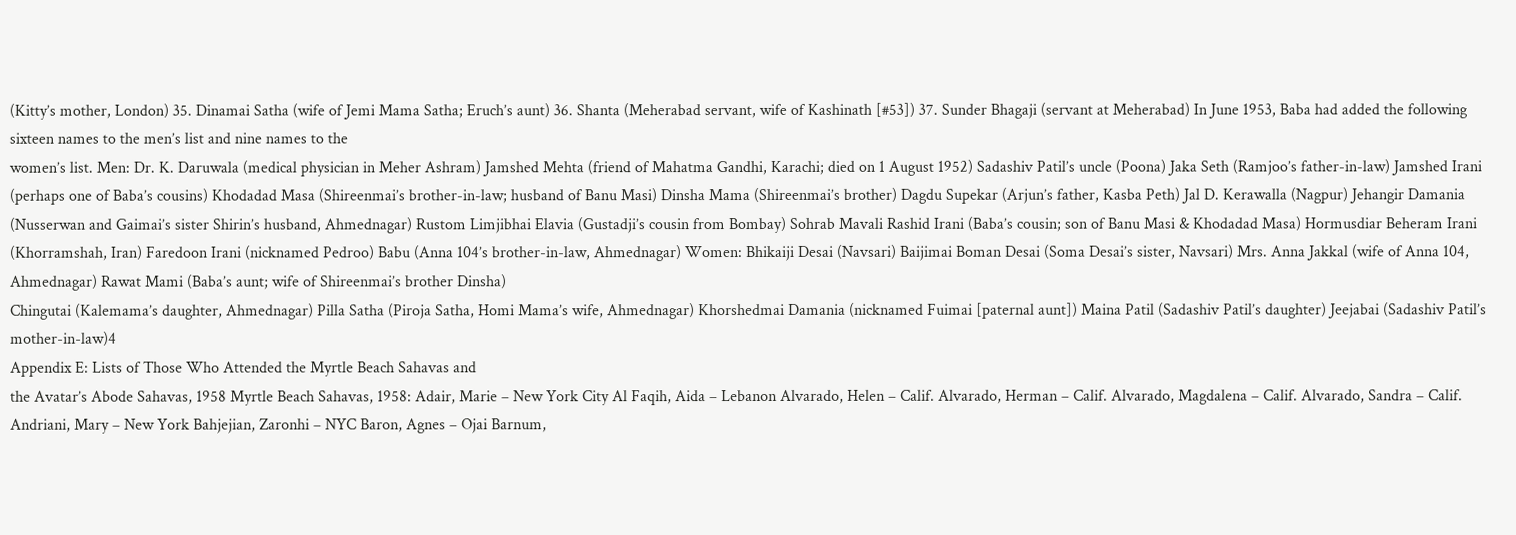(Kitty’s mother, London) 35. Dinamai Satha (wife of Jemi Mama Satha; Eruch’s aunt) 36. Shanta (Meherabad servant, wife of Kashinath [#53]) 37. Sunder Bhagaji (servant at Meherabad) In June 1953, Baba had added the following sixteen names to the men’s list and nine names to the
women’s list. Men: Dr. K. Daruwala (medical physician in Meher Ashram) Jamshed Mehta (friend of Mahatma Gandhi, Karachi; died on 1 August 1952) Sadashiv Patil’s uncle (Poona) Jaka Seth (Ramjoo’s father-in-law) Jamshed Irani (perhaps one of Baba’s cousins) Khodadad Masa (Shireenmai’s brother-in-law; husband of Banu Masi) Dinsha Mama (Shireenmai’s brother) Dagdu Supekar (Arjun’s father, Kasba Peth) Jal D. Kerawalla (Nagpur) Jehangir Damania (Nusserwan and Gaimai’s sister Shirin’s husband, Ahmednagar) Rustom Limjibhai Elavia (Gustadji’s cousin from Bombay) Sohrab Mavali Rashid Irani (Baba’s cousin; son of Banu Masi & Khodadad Masa) Hormusdiar Beheram Irani (Khorramshah, Iran) Faredoon Irani (nicknamed Pedroo) Babu (Anna 104’s brother-in-law, Ahmednagar) Women: Bhikaiji Desai (Navsari) Baijimai Boman Desai (Soma Desai’s sister, Navsari) Mrs. Anna Jakkal (wife of Anna 104, Ahmednagar) Rawat Mami (Baba’s aunt; wife of Shireenmai’s brother Dinsha)
Chingutai (Kalemama’s daughter, Ahmednagar) Pilla Satha (Piroja Satha, Homi Mama’s wife, Ahmednagar) Khorshedmai Damania (nicknamed Fuimai [paternal aunt]) Maina Patil (Sadashiv Patil’s daughter) Jeejabai (Sadashiv Patil’s mother-in-law)4
Appendix E: Lists of Those Who Attended the Myrtle Beach Sahavas and
the Avatar’s Abode Sahavas, 1958 Myrtle Beach Sahavas, 1958: Adair, Marie – New York City Al Faqih, Aida – Lebanon Alvarado, Helen – Calif. Alvarado, Herman – Calif. Alvarado, Magdalena – Calif. Alvarado, Sandra – Calif. Andriani, Mary – New York Bahjejian, Zaronhi – NYC Baron, Agnes – Ojai Barnum,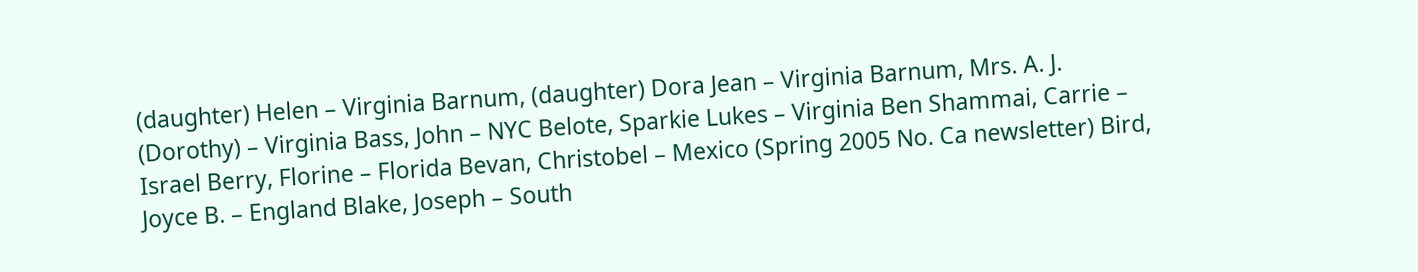(daughter) Helen – Virginia Barnum, (daughter) Dora Jean – Virginia Barnum, Mrs. A. J. (Dorothy) – Virginia Bass, John – NYC Belote, Sparkie Lukes – Virginia Ben Shammai, Carrie – Israel Berry, Florine – Florida Bevan, Christobel – Mexico (Spring 2005 No. Ca newsletter) Bird, Joyce B. – England Blake, Joseph – South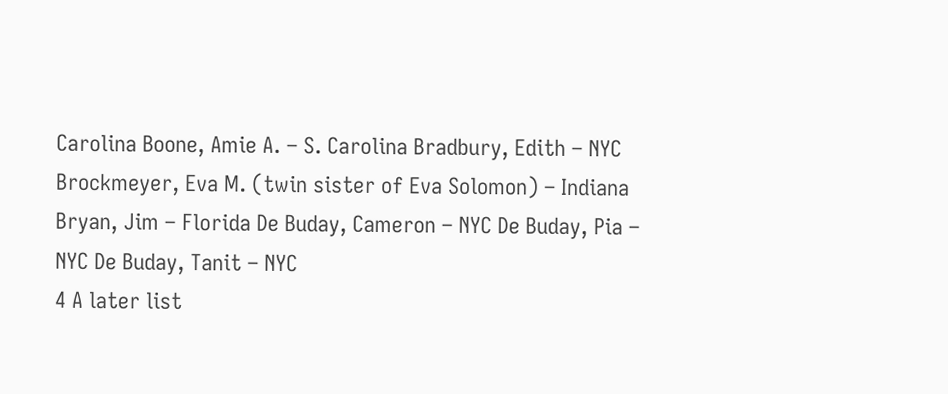Carolina Boone, Amie A. – S. Carolina Bradbury, Edith – NYC Brockmeyer, Eva M. (twin sister of Eva Solomon) – Indiana Bryan, Jim – Florida De Buday, Cameron – NYC De Buday, Pia – NYC De Buday, Tanit – NYC
4 A later list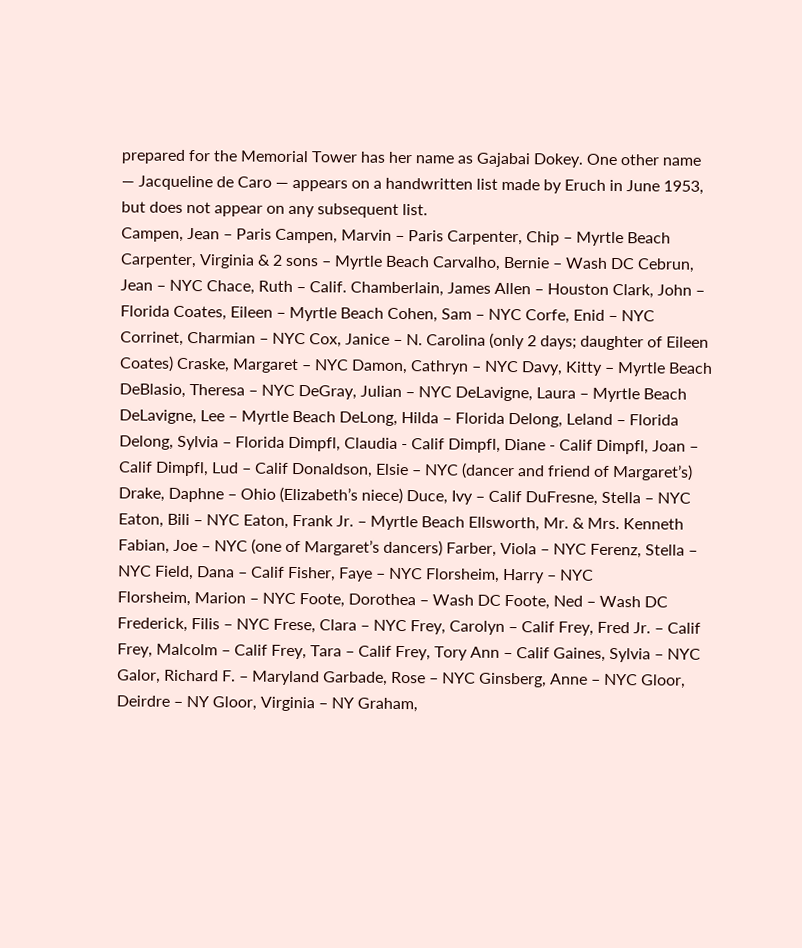prepared for the Memorial Tower has her name as Gajabai Dokey. One other name — Jacqueline de Caro — appears on a handwritten list made by Eruch in June 1953, but does not appear on any subsequent list.
Campen, Jean – Paris Campen, Marvin – Paris Carpenter, Chip – Myrtle Beach Carpenter, Virginia & 2 sons – Myrtle Beach Carvalho, Bernie – Wash DC Cebrun, Jean – NYC Chace, Ruth – Calif. Chamberlain, James Allen – Houston Clark, John – Florida Coates, Eileen – Myrtle Beach Cohen, Sam – NYC Corfe, Enid – NYC Corrinet, Charmian – NYC Cox, Janice – N. Carolina (only 2 days; daughter of Eileen Coates) Craske, Margaret – NYC Damon, Cathryn – NYC Davy, Kitty – Myrtle Beach DeBlasio, Theresa – NYC DeGray, Julian – NYC DeLavigne, Laura – Myrtle Beach DeLavigne, Lee – Myrtle Beach DeLong, Hilda – Florida Delong, Leland – Florida Delong, Sylvia – Florida Dimpfl, Claudia - Calif Dimpfl, Diane - Calif Dimpfl, Joan – Calif Dimpfl, Lud – Calif Donaldson, Elsie – NYC (dancer and friend of Margaret’s) Drake, Daphne – Ohio (Elizabeth’s niece) Duce, Ivy – Calif DuFresne, Stella – NYC Eaton, Bili – NYC Eaton, Frank Jr. – Myrtle Beach Ellsworth, Mr. & Mrs. Kenneth Fabian, Joe – NYC (one of Margaret’s dancers) Farber, Viola – NYC Ferenz, Stella – NYC Field, Dana – Calif Fisher, Faye – NYC Florsheim, Harry – NYC
Florsheim, Marion – NYC Foote, Dorothea – Wash DC Foote, Ned – Wash DC Frederick, Filis – NYC Frese, Clara – NYC Frey, Carolyn – Calif Frey, Fred Jr. – Calif Frey, Malcolm – Calif Frey, Tara – Calif Frey, Tory Ann – Calif Gaines, Sylvia – NYC Galor, Richard F. – Maryland Garbade, Rose – NYC Ginsberg, Anne – NYC Gloor, Deirdre – NY Gloor, Virginia – NY Graham,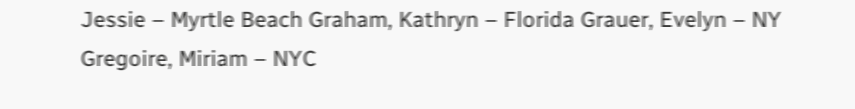Jessie – Myrtle Beach Graham, Kathryn – Florida Grauer, Evelyn – NY Gregoire, Miriam – NYC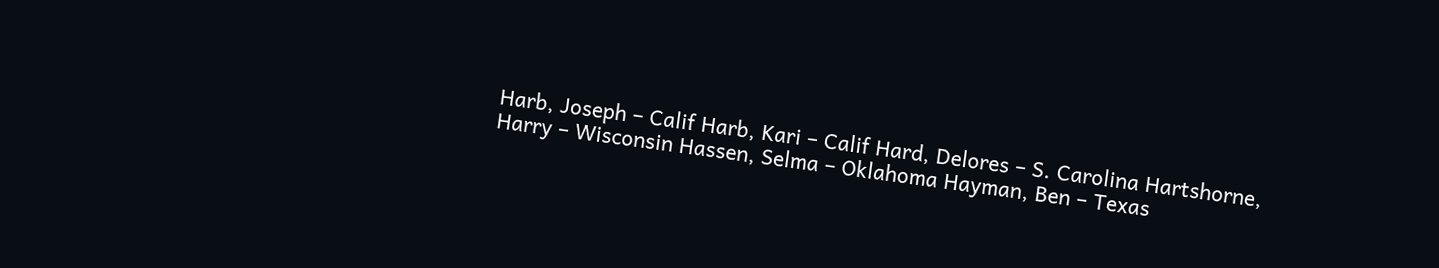Harb, Joseph – Calif Harb, Kari – Calif Hard, Delores – S. Carolina Hartshorne, Harry – Wisconsin Hassen, Selma – Oklahoma Hayman, Ben – Texas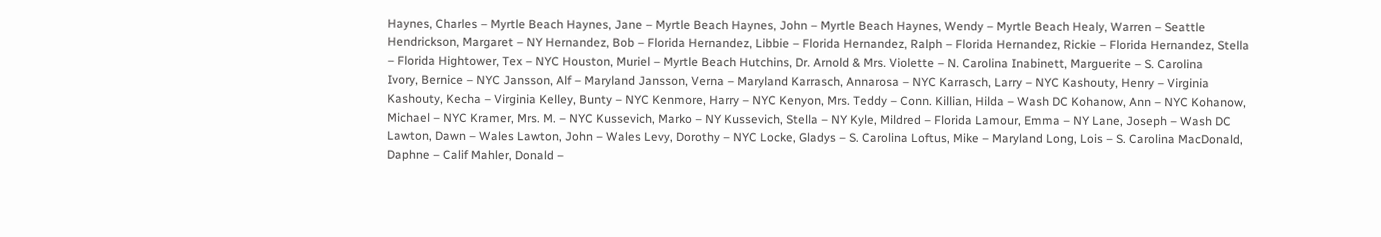Haynes, Charles – Myrtle Beach Haynes, Jane – Myrtle Beach Haynes, John – Myrtle Beach Haynes, Wendy – Myrtle Beach Healy, Warren – Seattle Hendrickson, Margaret – NY Hernandez, Bob – Florida Hernandez, Libbie – Florida Hernandez, Ralph – Florida Hernandez, Rickie – Florida Hernandez, Stella – Florida Hightower, Tex – NYC Houston, Muriel – Myrtle Beach Hutchins, Dr. Arnold & Mrs. Violette – N. Carolina Inabinett, Marguerite – S. Carolina
Ivory, Bernice – NYC Jansson, Alf – Maryland Jansson, Verna – Maryland Karrasch, Annarosa – NYC Karrasch, Larry – NYC Kashouty, Henry – Virginia Kashouty, Kecha – Virginia Kelley, Bunty – NYC Kenmore, Harry – NYC Kenyon, Mrs. Teddy – Conn. Killian, Hilda – Wash DC Kohanow, Ann – NYC Kohanow, Michael – NYC Kramer, Mrs. M. – NYC Kussevich, Marko – NY Kussevich, Stella – NY Kyle, Mildred – Florida Lamour, Emma – NY Lane, Joseph – Wash DC Lawton, Dawn – Wales Lawton, John – Wales Levy, Dorothy – NYC Locke, Gladys – S. Carolina Loftus, Mike – Maryland Long, Lois – S. Carolina MacDonald, Daphne – Calif Mahler, Donald –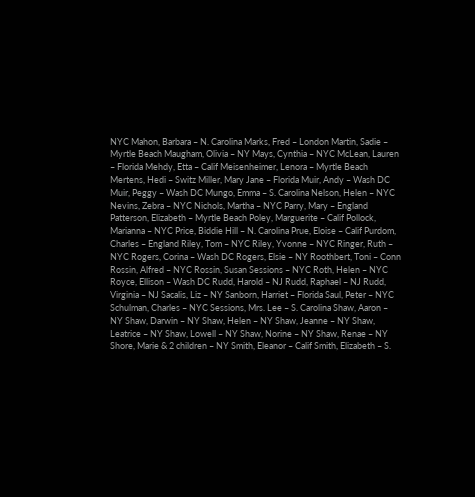NYC Mahon, Barbara – N. Carolina Marks, Fred – London Martin, Sadie – Myrtle Beach Maugham, Olivia – NY Mays, Cynthia – NYC McLean, Lauren – Florida Mehdy, Etta – Calif Meisenheimer, Lenora – Myrtle Beach Mertens, Hedi – Switz Miller, Mary Jane – Florida Muir, Andy – Wash DC Muir, Peggy – Wash DC Mungo, Emma – S. Carolina Nelson, Helen – NYC
Nevins, Zebra – NYC Nichols, Martha – NYC Parry, Mary – England Patterson, Elizabeth – Myrtle Beach Poley, Marguerite – Calif Pollock, Marianna – NYC Price, Biddie Hill – N. Carolina Prue, Eloise – Calif Purdom, Charles – England Riley, Tom – NYC Riley, Yvonne – NYC Ringer, Ruth – NYC Rogers, Corina – Wash DC Rogers, Elsie – NY Roothbert, Toni – Conn Rossin, Alfred – NYC Rossin, Susan Sessions – NYC Roth, Helen – NYC Royce, Ellison – Wash DC Rudd, Harold – NJ Rudd, Raphael – NJ Rudd, Virginia – NJ Sacalis, Liz – NY Sanborn, Harriet – Florida Saul, Peter – NYC Schulman, Charles – NYC Sessions, Mrs. Lee – S. Carolina Shaw, Aaron – NY Shaw, Darwin – NY Shaw, Helen – NY Shaw, Jeanne – NY Shaw, Leatrice – NY Shaw, Lowell – NY Shaw, Norine – NY Shaw, Renae – NY Shore, Marie & 2 children – NY Smith, Eleanor – Calif Smith, Elizabeth – S.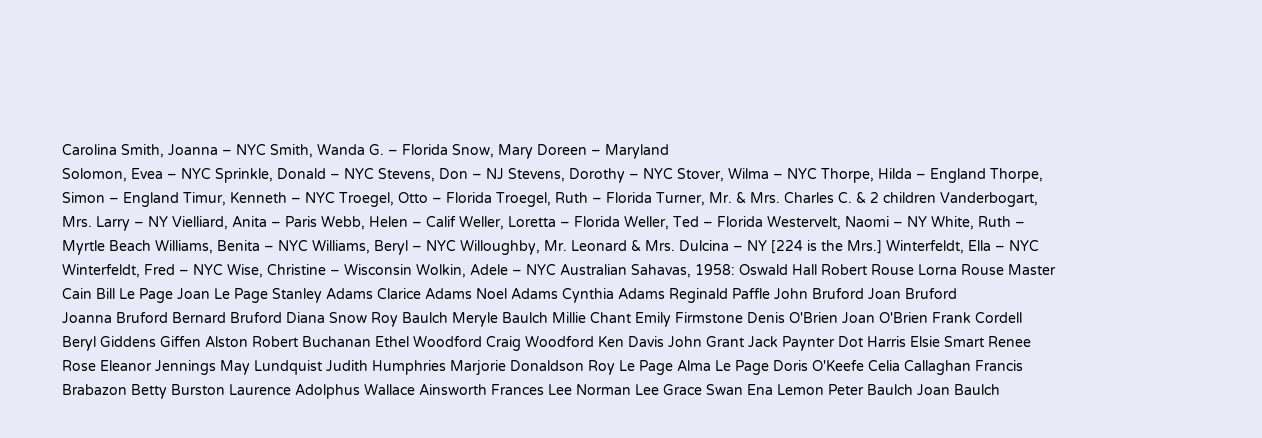Carolina Smith, Joanna – NYC Smith, Wanda G. – Florida Snow, Mary Doreen – Maryland
Solomon, Evea – NYC Sprinkle, Donald – NYC Stevens, Don – NJ Stevens, Dorothy – NYC Stover, Wilma – NYC Thorpe, Hilda – England Thorpe, Simon – England Timur, Kenneth – NYC Troegel, Otto – Florida Troegel, Ruth – Florida Turner, Mr. & Mrs. Charles C. & 2 children Vanderbogart, Mrs. Larry – NY Vielliard, Anita – Paris Webb, Helen – Calif Weller, Loretta – Florida Weller, Ted – Florida Westervelt, Naomi – NY White, Ruth – Myrtle Beach Williams, Benita – NYC Williams, Beryl – NYC Willoughby, Mr. Leonard & Mrs. Dulcina – NY [224 is the Mrs.] Winterfeldt, Ella – NYC Winterfeldt, Fred – NYC Wise, Christine – Wisconsin Wolkin, Adele – NYC Australian Sahavas, 1958: Oswald Hall Robert Rouse Lorna Rouse Master Cain Bill Le Page Joan Le Page Stanley Adams Clarice Adams Noel Adams Cynthia Adams Reginald Paffle John Bruford Joan Bruford
Joanna Bruford Bernard Bruford Diana Snow Roy Baulch Meryle Baulch Millie Chant Emily Firmstone Denis O'Brien Joan O'Brien Frank Cordell Beryl Giddens Giffen Alston Robert Buchanan Ethel Woodford Craig Woodford Ken Davis John Grant Jack Paynter Dot Harris Elsie Smart Renee Rose Eleanor Jennings May Lundquist Judith Humphries Marjorie Donaldson Roy Le Page Alma Le Page Doris O'Keefe Celia Callaghan Francis Brabazon Betty Burston Laurence Adolphus Wallace Ainsworth Frances Lee Norman Lee Grace Swan Ena Lemon Peter Baulch Joan Baulch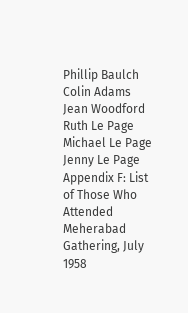Phillip Baulch Colin Adams
Jean Woodford Ruth Le Page Michael Le Page Jenny Le Page Appendix F: List of Those Who Attended Meherabad Gathering, July
1958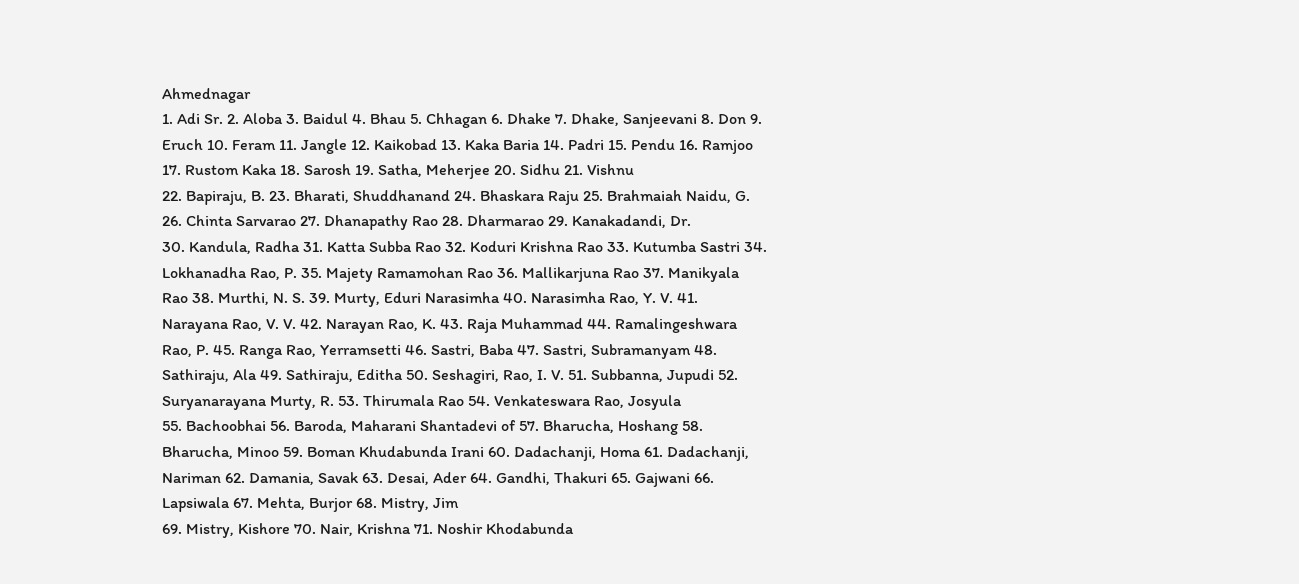Ahmednagar
1. Adi Sr. 2. Aloba 3. Baidul 4. Bhau 5. Chhagan 6. Dhake 7. Dhake, Sanjeevani 8. Don 9. Eruch 10. Feram 11. Jangle 12. Kaikobad 13. Kaka Baria 14. Padri 15. Pendu 16. Ramjoo 17. Rustom Kaka 18. Sarosh 19. Satha, Meherjee 20. Sidhu 21. Vishnu
22. Bapiraju, B. 23. Bharati, Shuddhanand 24. Bhaskara Raju 25. Brahmaiah Naidu, G. 26. Chinta Sarvarao 27. Dhanapathy Rao 28. Dharmarao 29. Kanakadandi, Dr.
30. Kandula, Radha 31. Katta Subba Rao 32. Koduri Krishna Rao 33. Kutumba Sastri 34. Lokhanadha Rao, P. 35. Majety Ramamohan Rao 36. Mallikarjuna Rao 37. Manikyala Rao 38. Murthi, N. S. 39. Murty, Eduri Narasimha 40. Narasimha Rao, Y. V. 41. Narayana Rao, V. V. 42. Narayan Rao, K. 43. Raja Muhammad 44. Ramalingeshwara Rao, P. 45. Ranga Rao, Yerramsetti 46. Sastri, Baba 47. Sastri, Subramanyam 48. Sathiraju, Ala 49. Sathiraju, Editha 50. Seshagiri, Rao, I. V. 51. Subbanna, Jupudi 52. Suryanarayana Murty, R. 53. Thirumala Rao 54. Venkateswara Rao, Josyula
55. Bachoobhai 56. Baroda, Maharani Shantadevi of 57. Bharucha, Hoshang 58. Bharucha, Minoo 59. Boman Khudabunda Irani 60. Dadachanji, Homa 61. Dadachanji, Nariman 62. Damania, Savak 63. Desai, Ader 64. Gandhi, Thakuri 65. Gajwani 66. Lapsiwala 67. Mehta, Burjor 68. Mistry, Jim
69. Mistry, Kishore 70. Nair, Krishna 71. Noshir Khodabunda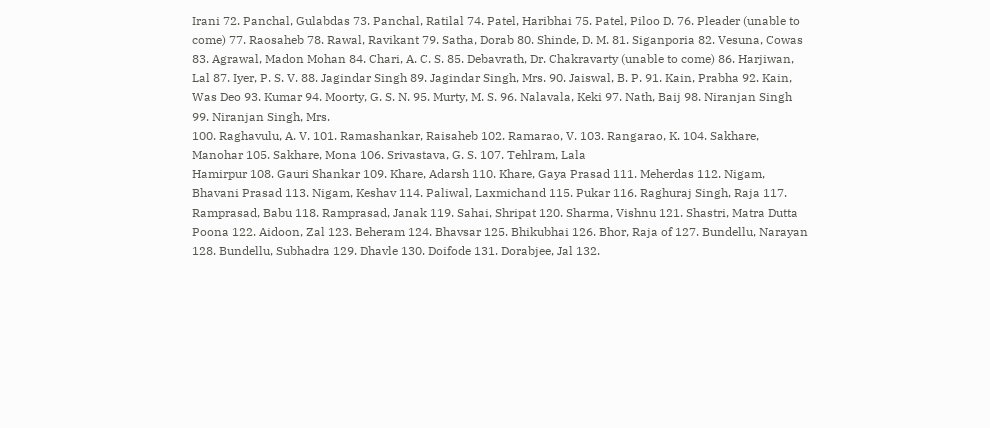Irani 72. Panchal, Gulabdas 73. Panchal, Ratilal 74. Patel, Haribhai 75. Patel, Piloo D. 76. Pleader (unable to come) 77. Raosaheb 78. Rawal, Ravikant 79. Satha, Dorab 80. Shinde, D. M. 81. Siganporia 82. Vesuna, Cowas
83. Agrawal, Madon Mohan 84. Chari, A. C. S. 85. Debavrath, Dr. Chakravarty (unable to come) 86. Harjiwan, Lal 87. Iyer, P. S. V. 88. Jagindar Singh 89. Jagindar Singh, Mrs. 90. Jaiswal, B. P. 91. Kain, Prabha 92. Kain, Was Deo 93. Kumar 94. Moorty, G. S. N. 95. Murty, M. S. 96. Nalavala, Keki 97. Nath, Baij 98. Niranjan Singh 99. Niranjan Singh, Mrs.
100. Raghavulu, A. V. 101. Ramashankar, Raisaheb 102. Ramarao, V. 103. Rangarao, K. 104. Sakhare, Manohar 105. Sakhare, Mona 106. Srivastava, G. S. 107. Tehlram, Lala
Hamirpur 108. Gauri Shankar 109. Khare, Adarsh 110. Khare, Gaya Prasad 111. Meherdas 112. Nigam, Bhavani Prasad 113. Nigam, Keshav 114. Paliwal, Laxmichand 115. Pukar 116. Raghuraj Singh, Raja 117. Ramprasad, Babu 118. Ramprasad, Janak 119. Sahai, Shripat 120. Sharma, Vishnu 121. Shastri, Matra Dutta Poona 122. Aidoon, Zal 123. Beheram 124. Bhavsar 125. Bhikubhai 126. Bhor, Raja of 127. Bundellu, Narayan 128. Bundellu, Subhadra 129. Dhavle 130. Doifode 131. Dorabjee, Jal 132.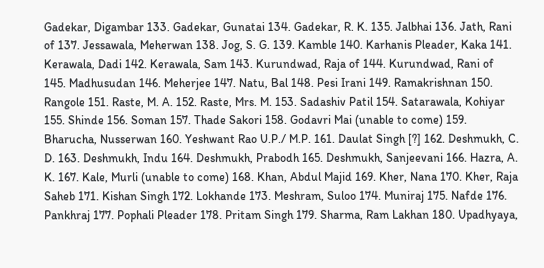Gadekar, Digambar 133. Gadekar, Gunatai 134. Gadekar, R. K. 135. Jalbhai 136. Jath, Rani of 137. Jessawala, Meherwan 138. Jog, S. G. 139. Kamble 140. Karhanis Pleader, Kaka 141. Kerawala, Dadi 142. Kerawala, Sam 143. Kurundwad, Raja of 144. Kurundwad, Rani of
145. Madhusudan 146. Meherjee 147. Natu, Bal 148. Pesi Irani 149. Ramakrishnan 150. Rangole 151. Raste, M. A. 152. Raste, Mrs. M. 153. Sadashiv Patil 154. Satarawala, Kohiyar 155. Shinde 156. Soman 157. Thade Sakori 158. Godavri Mai (unable to come) 159. Bharucha, Nusserwan 160. Yeshwant Rao U.P./ M.P. 161. Daulat Singh [?] 162. Deshmukh, C. D. 163. Deshmukh, Indu 164. Deshmukh, Prabodh 165. Deshmukh, Sanjeevani 166. Hazra, A. K. 167. Kale, Murli (unable to come) 168. Khan, Abdul Majid 169. Kher, Nana 170. Kher, Raja Saheb 171. Kishan Singh 172. Lokhande 173. Meshram, Suloo 174. Muniraj 175. Nafde 176. Pankhraj 177. Pophali Pleader 178. Pritam Singh 179. Sharma, Ram Lakhan 180. Upadhyaya,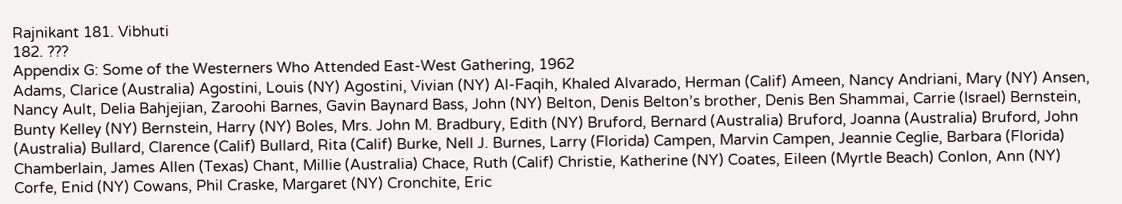Rajnikant 181. Vibhuti
182. ???
Appendix G: Some of the Westerners Who Attended East-West Gathering, 1962
Adams, Clarice (Australia) Agostini, Louis (NY) Agostini, Vivian (NY) Al-Faqih, Khaled Alvarado, Herman (Calif) Ameen, Nancy Andriani, Mary (NY) Ansen, Nancy Ault, Delia Bahjejian, Zaroohi Barnes, Gavin Baynard Bass, John (NY) Belton, Denis Belton’s brother, Denis Ben Shammai, Carrie (Israel) Bernstein, Bunty Kelley (NY) Bernstein, Harry (NY) Boles, Mrs. John M. Bradbury, Edith (NY) Bruford, Bernard (Australia) Bruford, Joanna (Australia) Bruford, John (Australia) Bullard, Clarence (Calif) Bullard, Rita (Calif) Burke, Nell J. Burnes, Larry (Florida) Campen, Marvin Campen, Jeannie Ceglie, Barbara (Florida) Chamberlain, James Allen (Texas) Chant, Millie (Australia) Chace, Ruth (Calif) Christie, Katherine (NY) Coates, Eileen (Myrtle Beach) Conlon, Ann (NY)
Corfe, Enid (NY) Cowans, Phil Craske, Margaret (NY) Cronchite, Eric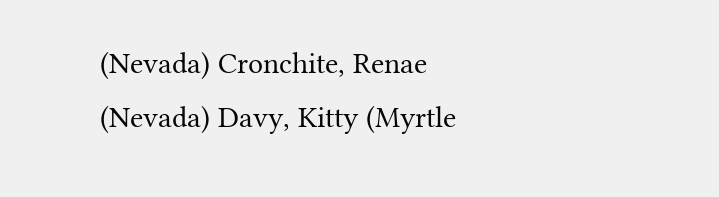(Nevada) Cronchite, Renae (Nevada) Davy, Kitty (Myrtle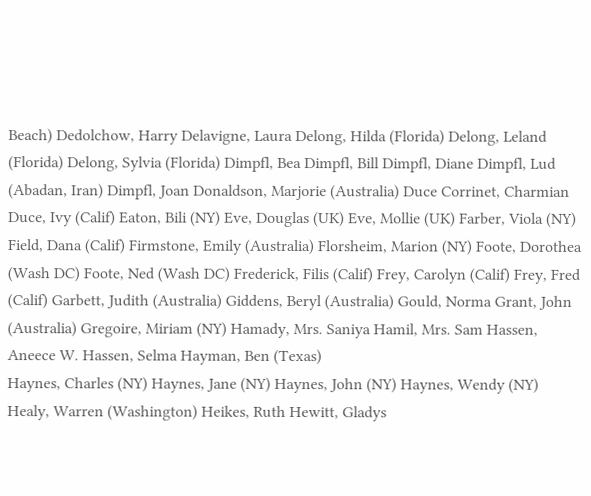Beach) Dedolchow, Harry Delavigne, Laura Delong, Hilda (Florida) Delong, Leland (Florida) Delong, Sylvia (Florida) Dimpfl, Bea Dimpfl, Bill Dimpfl, Diane Dimpfl, Lud (Abadan, Iran) Dimpfl, Joan Donaldson, Marjorie (Australia) Duce Corrinet, Charmian Duce, Ivy (Calif) Eaton, Bili (NY) Eve, Douglas (UK) Eve, Mollie (UK) Farber, Viola (NY) Field, Dana (Calif) Firmstone, Emily (Australia) Florsheim, Marion (NY) Foote, Dorothea (Wash DC) Foote, Ned (Wash DC) Frederick, Filis (Calif) Frey, Carolyn (Calif) Frey, Fred (Calif) Garbett, Judith (Australia) Giddens, Beryl (Australia) Gould, Norma Grant, John (Australia) Gregoire, Miriam (NY) Hamady, Mrs. Saniya Hamil, Mrs. Sam Hassen, Aneece W. Hassen, Selma Hayman, Ben (Texas)
Haynes, Charles (NY) Haynes, Jane (NY) Haynes, John (NY) Haynes, Wendy (NY) Healy, Warren (Washington) Heikes, Ruth Hewitt, Gladys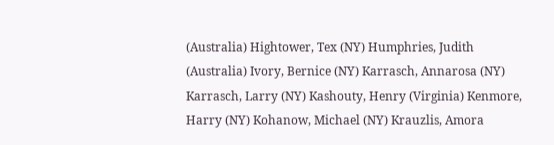(Australia) Hightower, Tex (NY) Humphries, Judith (Australia) Ivory, Bernice (NY) Karrasch, Annarosa (NY) Karrasch, Larry (NY) Kashouty, Henry (Virginia) Kenmore, Harry (NY) Kohanow, Michael (NY) Krauzlis, Amora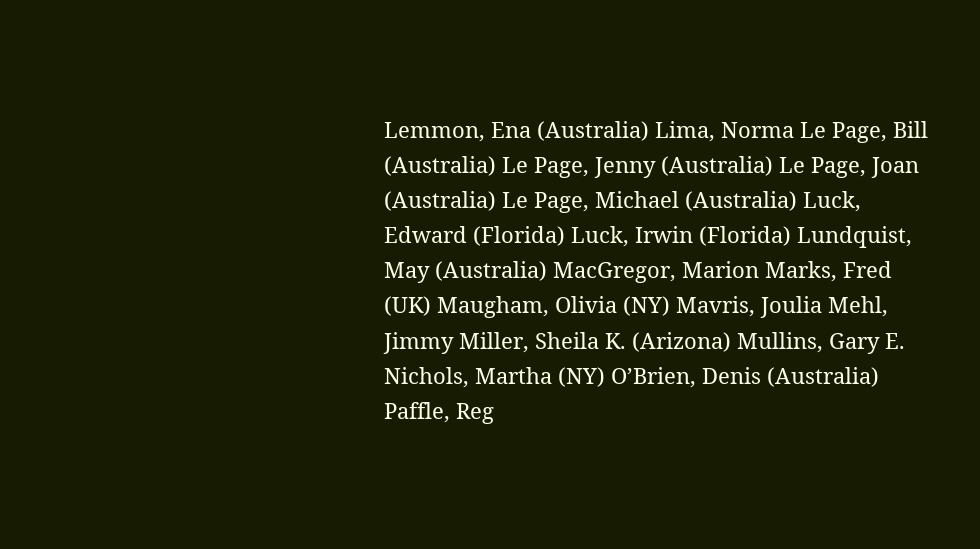Lemmon, Ena (Australia) Lima, Norma Le Page, Bill (Australia) Le Page, Jenny (Australia) Le Page, Joan (Australia) Le Page, Michael (Australia) Luck, Edward (Florida) Luck, Irwin (Florida) Lundquist, May (Australia) MacGregor, Marion Marks, Fred (UK) Maugham, Olivia (NY) Mavris, Joulia Mehl, Jimmy Miller, Sheila K. (Arizona) Mullins, Gary E. Nichols, Martha (NY) O’Brien, Denis (Australia) Paffle, Reg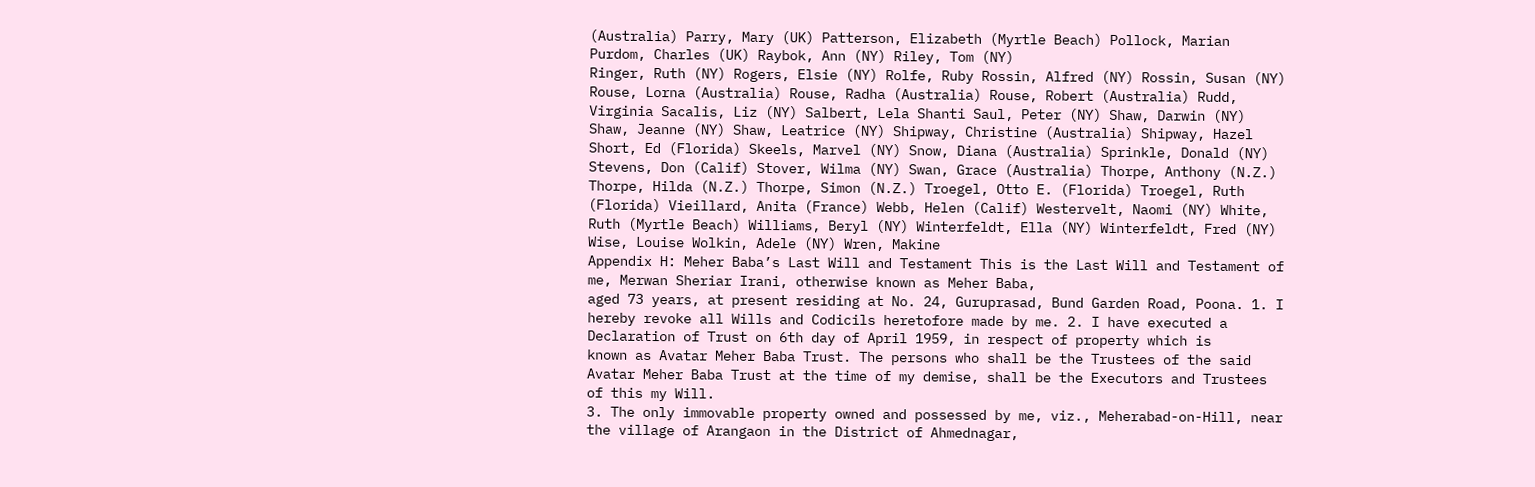(Australia) Parry, Mary (UK) Patterson, Elizabeth (Myrtle Beach) Pollock, Marian Purdom, Charles (UK) Raybok, Ann (NY) Riley, Tom (NY)
Ringer, Ruth (NY) Rogers, Elsie (NY) Rolfe, Ruby Rossin, Alfred (NY) Rossin, Susan (NY) Rouse, Lorna (Australia) Rouse, Radha (Australia) Rouse, Robert (Australia) Rudd, Virginia Sacalis, Liz (NY) Salbert, Lela Shanti Saul, Peter (NY) Shaw, Darwin (NY) Shaw, Jeanne (NY) Shaw, Leatrice (NY) Shipway, Christine (Australia) Shipway, Hazel Short, Ed (Florida) Skeels, Marvel (NY) Snow, Diana (Australia) Sprinkle, Donald (NY) Stevens, Don (Calif) Stover, Wilma (NY) Swan, Grace (Australia) Thorpe, Anthony (N.Z.) Thorpe, Hilda (N.Z.) Thorpe, Simon (N.Z.) Troegel, Otto E. (Florida) Troegel, Ruth (Florida) Vieillard, Anita (France) Webb, Helen (Calif) Westervelt, Naomi (NY) White, Ruth (Myrtle Beach) Williams, Beryl (NY) Winterfeldt, Ella (NY) Winterfeldt, Fred (NY) Wise, Louise Wolkin, Adele (NY) Wren, Makine
Appendix H: Meher Baba’s Last Will and Testament This is the Last Will and Testament of me, Merwan Sheriar Irani, otherwise known as Meher Baba,
aged 73 years, at present residing at No. 24, Guruprasad, Bund Garden Road, Poona. 1. I hereby revoke all Wills and Codicils heretofore made by me. 2. I have executed a Declaration of Trust on 6th day of April 1959, in respect of property which is
known as Avatar Meher Baba Trust. The persons who shall be the Trustees of the said Avatar Meher Baba Trust at the time of my demise, shall be the Executors and Trustees of this my Will.
3. The only immovable property owned and possessed by me, viz., Meherabad-on-Hill, near the village of Arangaon in the District of Ahmednagar,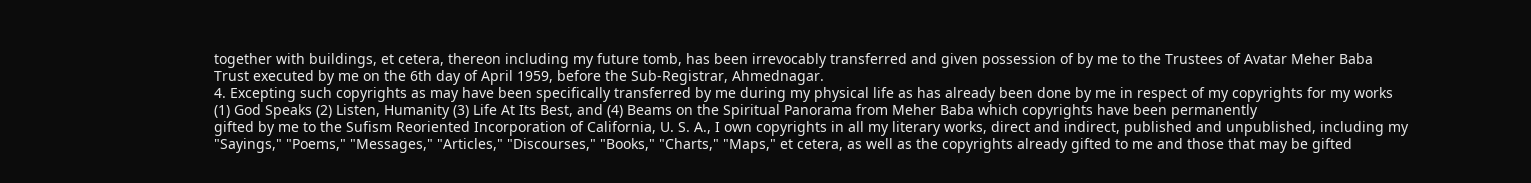together with buildings, et cetera, thereon including my future tomb, has been irrevocably transferred and given possession of by me to the Trustees of Avatar Meher Baba Trust executed by me on the 6th day of April 1959, before the Sub-Registrar, Ahmednagar.
4. Excepting such copyrights as may have been specifically transferred by me during my physical life as has already been done by me in respect of my copyrights for my works
(1) God Speaks (2) Listen, Humanity (3) Life At Its Best, and (4) Beams on the Spiritual Panorama from Meher Baba which copyrights have been permanently
gifted by me to the Sufism Reoriented Incorporation of California, U. S. A., I own copyrights in all my literary works, direct and indirect, published and unpublished, including my
"Sayings," "Poems," "Messages," "Articles," "Discourses," "Books," "Charts," "Maps," et cetera, as well as the copyrights already gifted to me and those that may be gifted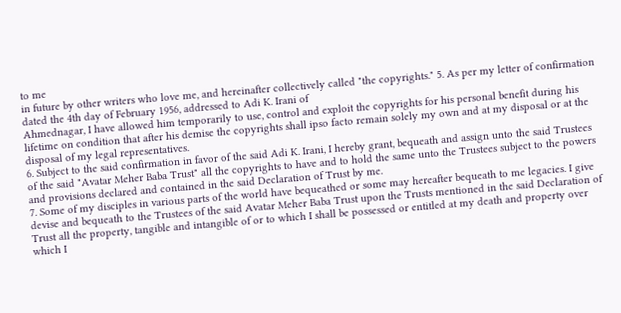to me
in future by other writers who love me, and hereinafter collectively called "the copyrights." 5. As per my letter of confirmation dated the 4th day of February 1956, addressed to Adi K. Irani of
Ahmednagar, I have allowed him temporarily to use, control and exploit the copyrights for his personal benefit during his lifetime on condition that after his demise the copyrights shall ipso facto remain solely my own and at my disposal or at the disposal of my legal representatives.
6. Subject to the said confirmation in favor of the said Adi K. Irani, I hereby grant, bequeath and assign unto the said Trustees of the said "Avatar Meher Baba Trust" all the copyrights to have and to hold the same unto the Trustees subject to the powers and provisions declared and contained in the said Declaration of Trust by me.
7. Some of my disciples in various parts of the world have bequeathed or some may hereafter bequeath to me legacies. I give devise and bequeath to the Trustees of the said Avatar Meher Baba Trust upon the Trusts mentioned in the said Declaration of Trust all the property, tangible and intangible of or to which I shall be possessed or entitled at my death and property over which I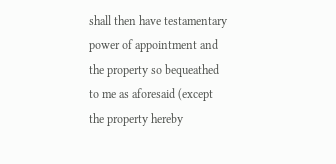shall then have testamentary power of appointment and the property so bequeathed to me as aforesaid (except the property hereby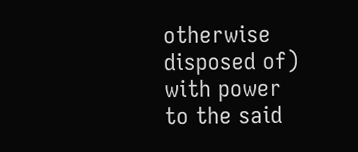otherwise disposed of) with power to the said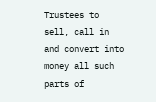Trustees to sell, call in and convert into money all such parts of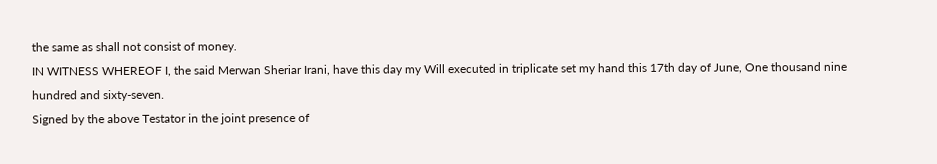the same as shall not consist of money.
IN WITNESS WHEREOF I, the said Merwan Sheriar Irani, have this day my Will executed in triplicate set my hand this 17th day of June, One thousand nine hundred and sixty-seven.
Signed by the above Testator in the joint presence of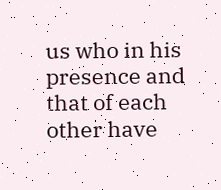us who in his presence and that of each other have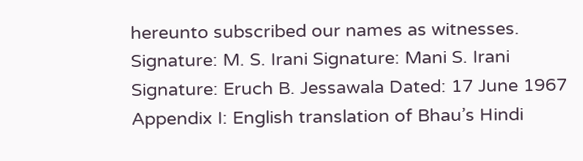hereunto subscribed our names as witnesses.
Signature: M. S. Irani Signature: Mani S. Irani Signature: Eruch B. Jessawala Dated: 17 June 1967 Appendix I: English translation of Bhau’s Hindi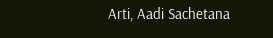Arti, Aadi Sachetana